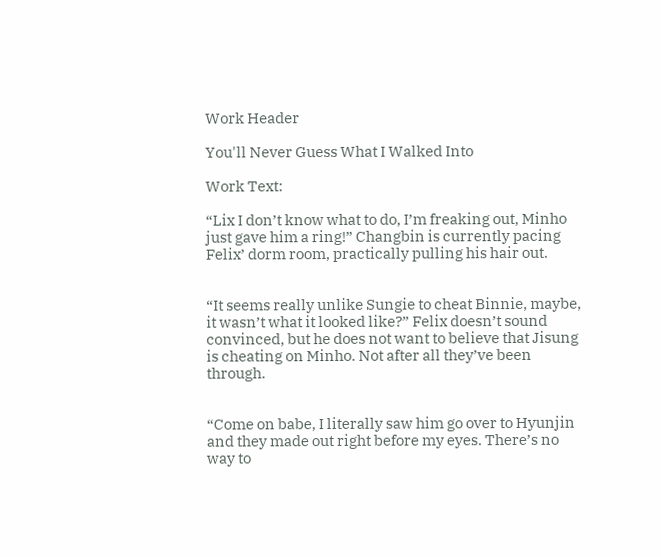Work Header

You'll Never Guess What I Walked Into

Work Text:

“Lix I don’t know what to do, I’m freaking out, Minho just gave him a ring!” Changbin is currently pacing Felix’ dorm room, practically pulling his hair out.


“It seems really unlike Sungie to cheat Binnie, maybe, it wasn’t what it looked like?” Felix doesn’t sound convinced, but he does not want to believe that Jisung is cheating on Minho. Not after all they’ve been through.


“Come on babe, I literally saw him go over to Hyunjin and they made out right before my eyes. There’s no way to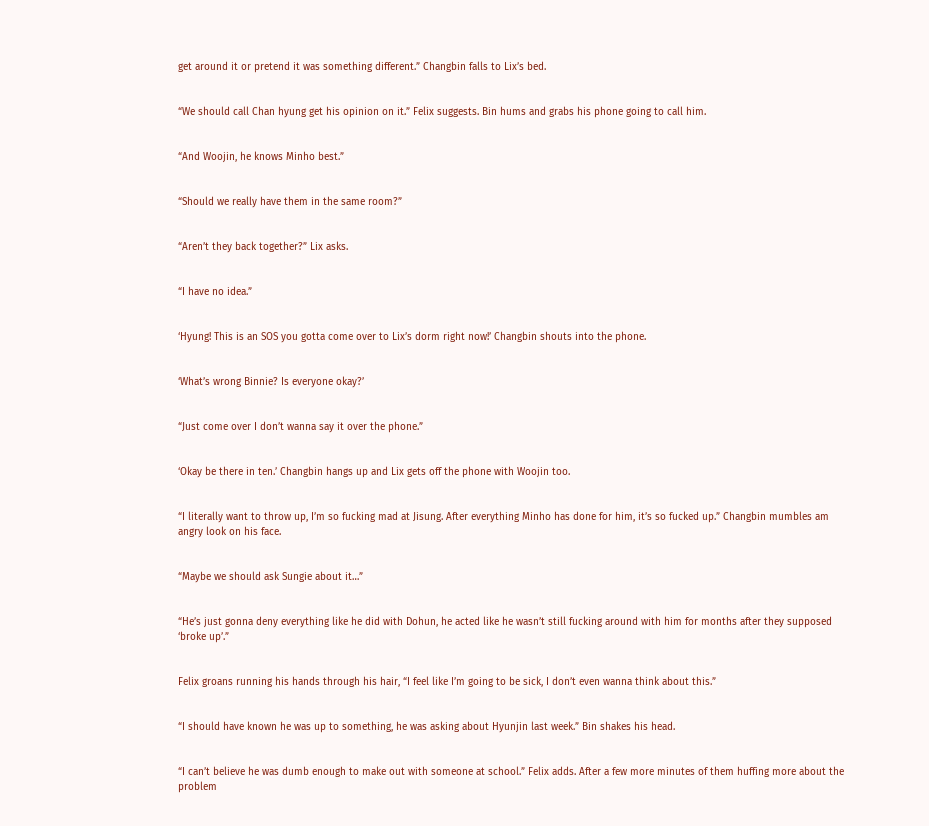get around it or pretend it was something different.” Changbin falls to Lix’s bed.


“We should call Chan hyung get his opinion on it.” Felix suggests. Bin hums and grabs his phone going to call him.


“And Woojin, he knows Minho best.”


“Should we really have them in the same room?”


“Aren’t they back together?” Lix asks.


“I have no idea.”


‘Hyung! This is an SOS you gotta come over to Lix’s dorm right now!’ Changbin shouts into the phone.


‘What’s wrong Binnie? Is everyone okay?’


“Just come over I don’t wanna say it over the phone.”


‘Okay be there in ten.’ Changbin hangs up and Lix gets off the phone with Woojin too.


“I literally want to throw up, I’m so fucking mad at Jisung. After everything Minho has done for him, it’s so fucked up.” Changbin mumbles am angry look on his face.


“Maybe we should ask Sungie about it…”


“He’s just gonna deny everything like he did with Dohun, he acted like he wasn’t still fucking around with him for months after they supposed ‘broke up’.”


Felix groans running his hands through his hair, “I feel like I’m going to be sick, I don’t even wanna think about this.”


“I should have known he was up to something, he was asking about Hyunjin last week.” Bin shakes his head.


“I can’t believe he was dumb enough to make out with someone at school.” Felix adds. After a few more minutes of them huffing more about the problem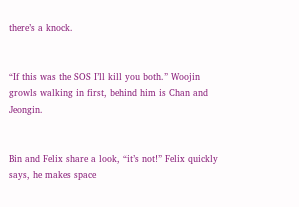there’s a knock.


“If this was the SOS I’ll kill you both.” Woojin growls walking in first, behind him is Chan and Jeongin.


Bin and Felix share a look, “it’s not!” Felix quickly says, he makes space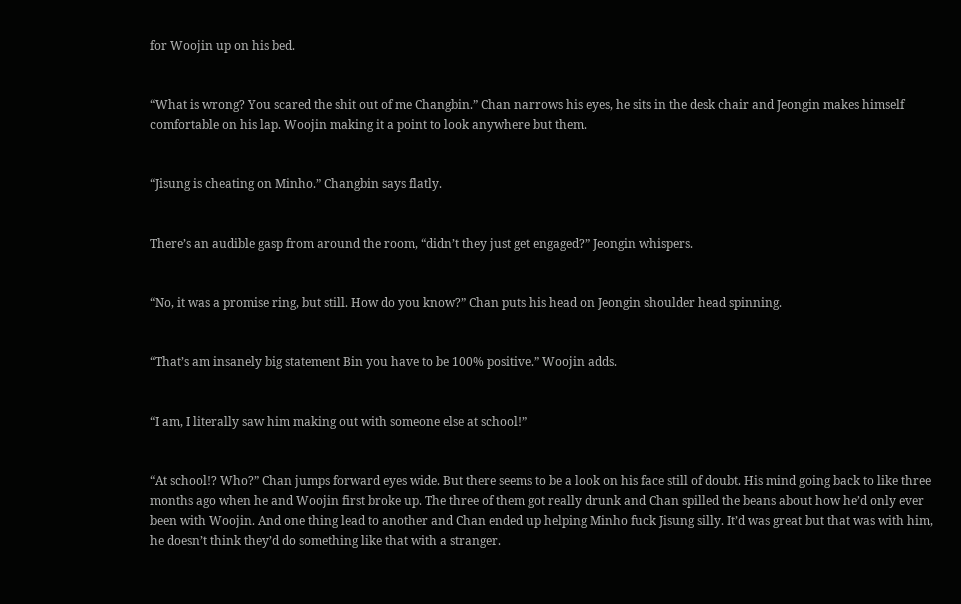for Woojin up on his bed.


“What is wrong? You scared the shit out of me Changbin.” Chan narrows his eyes, he sits in the desk chair and Jeongin makes himself comfortable on his lap. Woojin making it a point to look anywhere but them.


“Jisung is cheating on Minho.” Changbin says flatly.


There’s an audible gasp from around the room, “didn’t they just get engaged?” Jeongin whispers.


“No, it was a promise ring, but still. How do you know?” Chan puts his head on Jeongin shoulder head spinning.


“That’s am insanely big statement Bin you have to be 100% positive.” Woojin adds.


“I am, I literally saw him making out with someone else at school!”


“At school!? Who?” Chan jumps forward eyes wide. But there seems to be a look on his face still of doubt. His mind going back to like three months ago when he and Woojin first broke up. The three of them got really drunk and Chan spilled the beans about how he’d only ever been with Woojin. And one thing lead to another and Chan ended up helping Minho fuck Jisung silly. It’d was great but that was with him, he doesn’t think they’d do something like that with a stranger.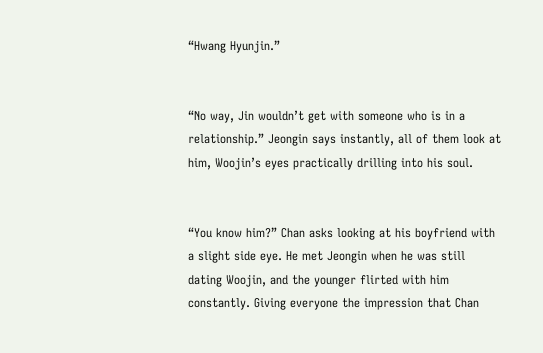“Hwang Hyunjin.”


“No way, Jin wouldn’t get with someone who is in a relationship.” Jeongin says instantly, all of them look at him, Woojin’s eyes practically drilling into his soul.


“You know him?” Chan asks looking at his boyfriend with a slight side eye. He met Jeongin when he was still dating Woojin, and the younger flirted with him constantly. Giving everyone the impression that Chan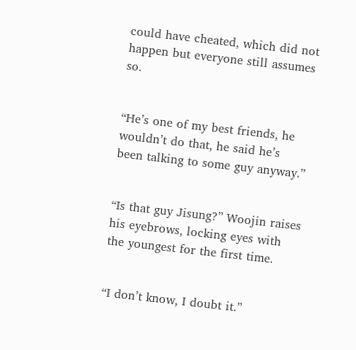could have cheated, which did not happen but everyone still assumes so.


“He’s one of my best friends, he wouldn’t do that, he said he’s been talking to some guy anyway.”


“Is that guy Jisung?” Woojin raises his eyebrows, locking eyes with the youngest for the first time.


“I don’t know, I doubt it.”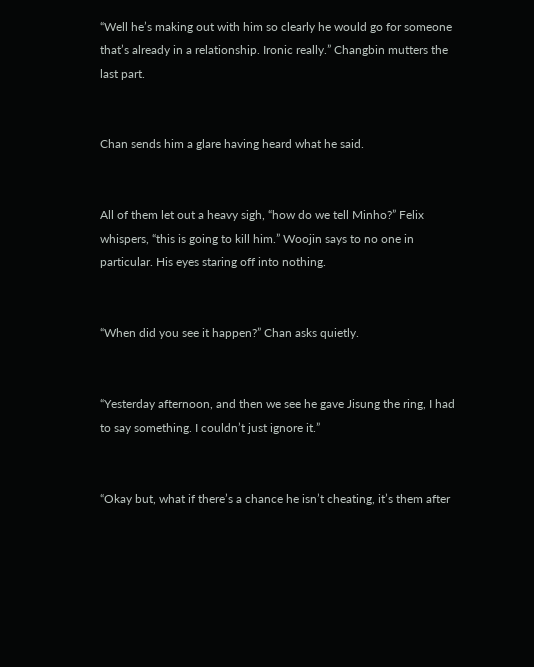“Well he’s making out with him so clearly he would go for someone that’s already in a relationship. Ironic really.” Changbin mutters the last part.


Chan sends him a glare having heard what he said.


All of them let out a heavy sigh, “how do we tell Minho?” Felix whispers, “this is going to kill him.” Woojin says to no one in particular. His eyes staring off into nothing.


“When did you see it happen?” Chan asks quietly.


“Yesterday afternoon, and then we see he gave Jisung the ring, I had to say something. I couldn’t just ignore it.”


“Okay but, what if there’s a chance he isn’t cheating, it’s them after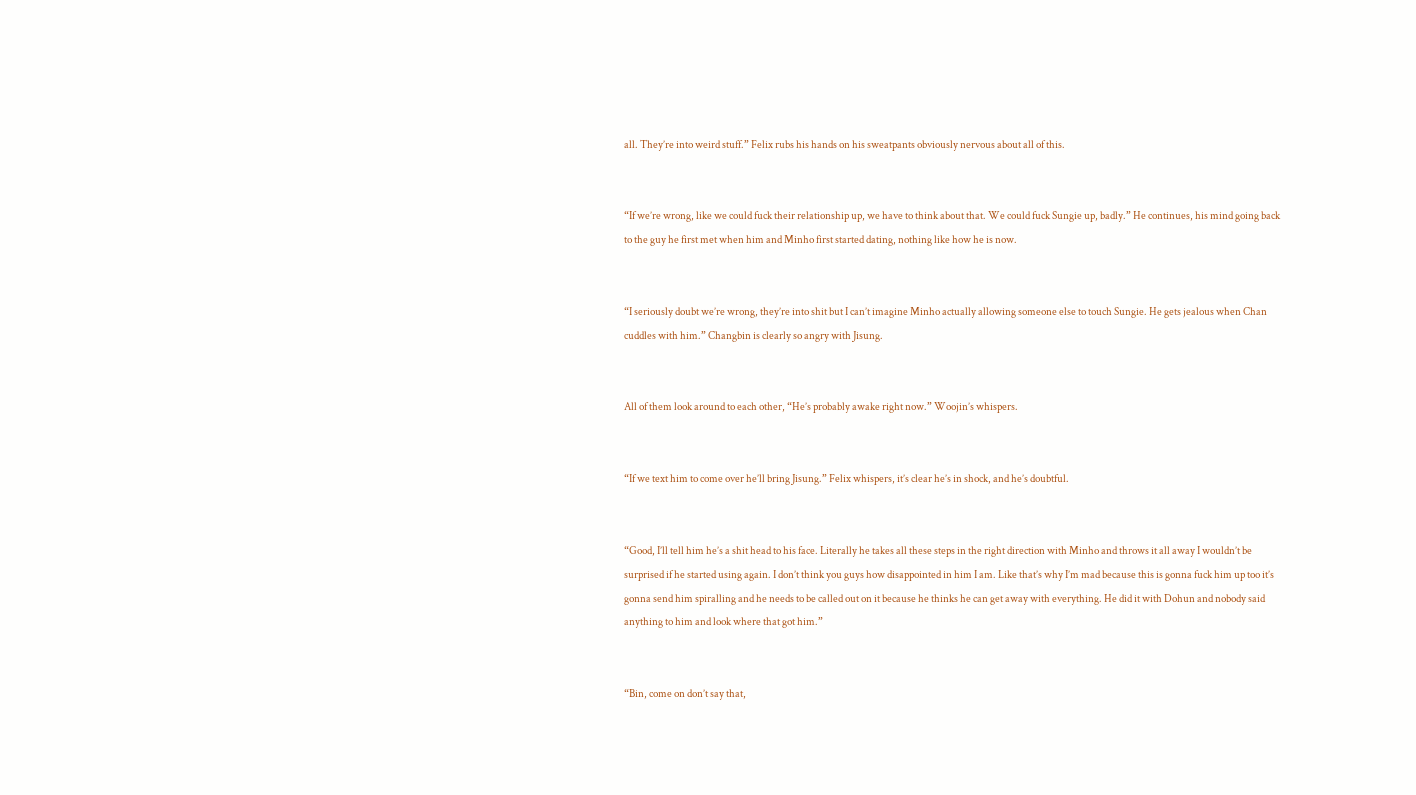all. They’re into weird stuff.” Felix rubs his hands on his sweatpants obviously nervous about all of this.


“If we’re wrong, like we could fuck their relationship up, we have to think about that. We could fuck Sungie up, badly.” He continues, his mind going back to the guy he first met when him and Minho first started dating, nothing like how he is now.


“I seriously doubt we’re wrong, they’re into shit but I can’t imagine Minho actually allowing someone else to touch Sungie. He gets jealous when Chan cuddles with him.” Changbin is clearly so angry with Jisung.


All of them look around to each other, “He’s probably awake right now.” Woojin’s whispers.


“If we text him to come over he’ll bring Jisung.” Felix whispers, it’s clear he’s in shock, and he’s doubtful.


“Good, I’ll tell him he’s a shit head to his face. Literally he takes all these steps in the right direction with Minho and throws it all away I wouldn’t be surprised if he started using again. I don’t think you guys how disappointed in him I am. Like that’s why I’m mad because this is gonna fuck him up too it’s gonna send him spiralling and he needs to be called out on it because he thinks he can get away with everything. He did it with Dohun and nobody said anything to him and look where that got him.”


“Bin, come on don’t say that,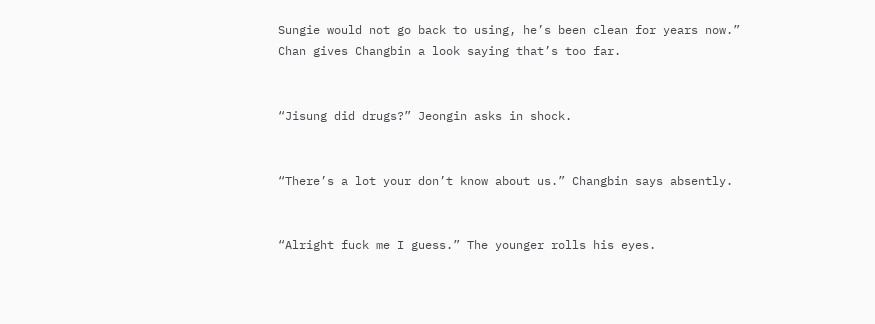Sungie would not go back to using, he’s been clean for years now.” Chan gives Changbin a look saying that’s too far.


“Jisung did drugs?” Jeongin asks in shock.


“There’s a lot your don’t know about us.” Changbin says absently.


“Alright fuck me I guess.” The younger rolls his eyes.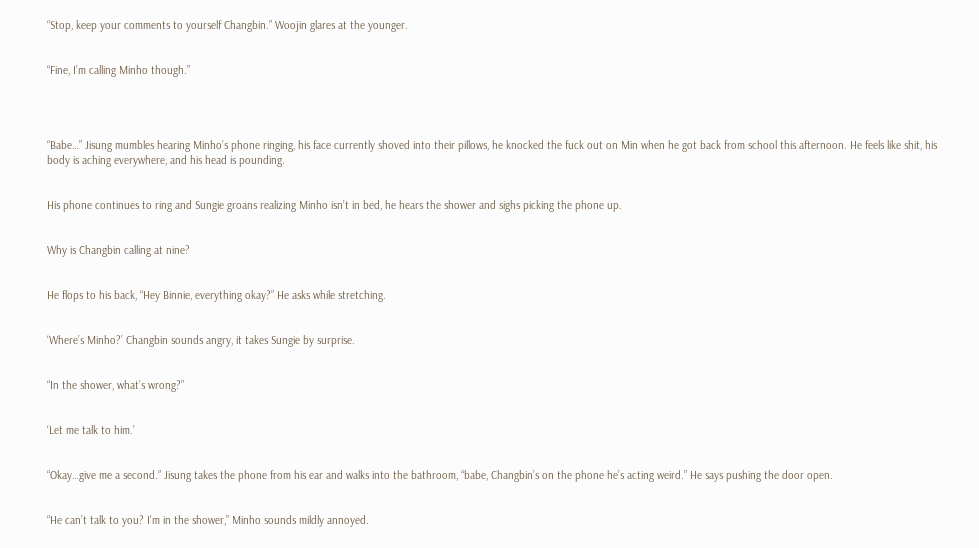“Stop, keep your comments to yourself Changbin.” Woojin glares at the younger.


“Fine, I’m calling Minho though.”




“Babe…” Jisung mumbles hearing Minho’s phone ringing, his face currently shoved into their pillows, he knocked the fuck out on Min when he got back from school this afternoon. He feels like shit, his body is aching everywhere, and his head is pounding.


His phone continues to ring and Sungie groans realizing Minho isn’t in bed, he hears the shower and sighs picking the phone up.


Why is Changbin calling at nine?


He flops to his back, “Hey Binnie, everything okay?” He asks while stretching.


‘Where’s Minho?’ Changbin sounds angry, it takes Sungie by surprise.


“In the shower, what’s wrong?”


‘Let me talk to him.’


“Okay…give me a second.” Jisung takes the phone from his ear and walks into the bathroom, “babe, Changbin’s on the phone he’s acting weird.” He says pushing the door open.


“He can’t talk to you? I’m in the shower,” Minho sounds mildly annoyed.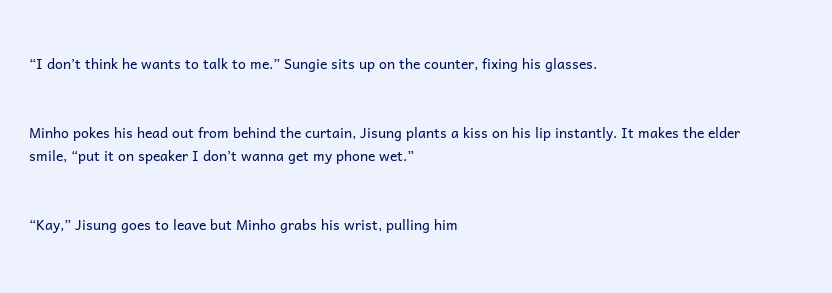“I don’t think he wants to talk to me.” Sungie sits up on the counter, fixing his glasses.


Minho pokes his head out from behind the curtain, Jisung plants a kiss on his lip instantly. It makes the elder smile, “put it on speaker I don’t wanna get my phone wet.”


“Kay,” Jisung goes to leave but Minho grabs his wrist, pulling him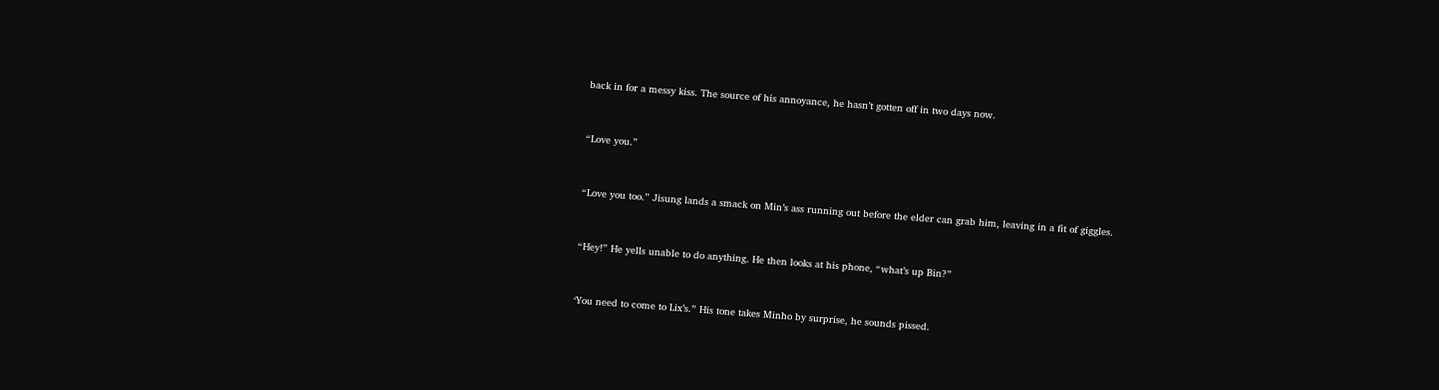back in for a messy kiss. The source of his annoyance, he hasn’t gotten off in two days now.


“Love you.”


“Love you too.” Jisung lands a smack on Min’s ass running out before the elder can grab him, leaving in a fit of giggles.


“Hey!” He yells unable to do anything. He then looks at his phone, “what’s up Bin?”


‘You need to come to Lix’s.” His tone takes Minho by surprise, he sounds pissed.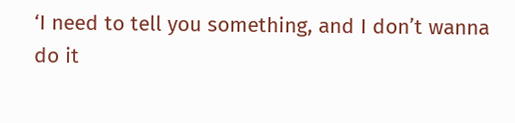‘I need to tell you something, and I don’t wanna do it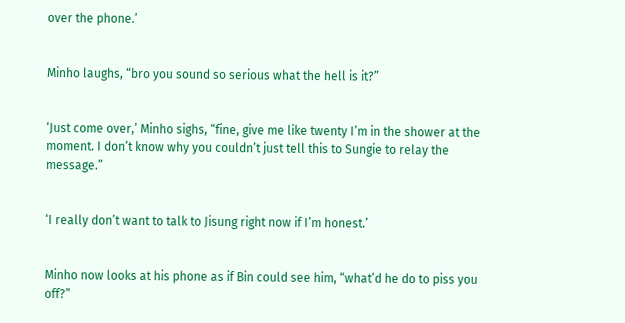over the phone.’


Minho laughs, “bro you sound so serious what the hell is it?”


‘Just come over,’ Minho sighs, “fine, give me like twenty I’m in the shower at the moment. I don’t know why you couldn’t just tell this to Sungie to relay the message.”


‘I really don’t want to talk to Jisung right now if I’m honest.’


Minho now looks at his phone as if Bin could see him, “what’d he do to piss you off?”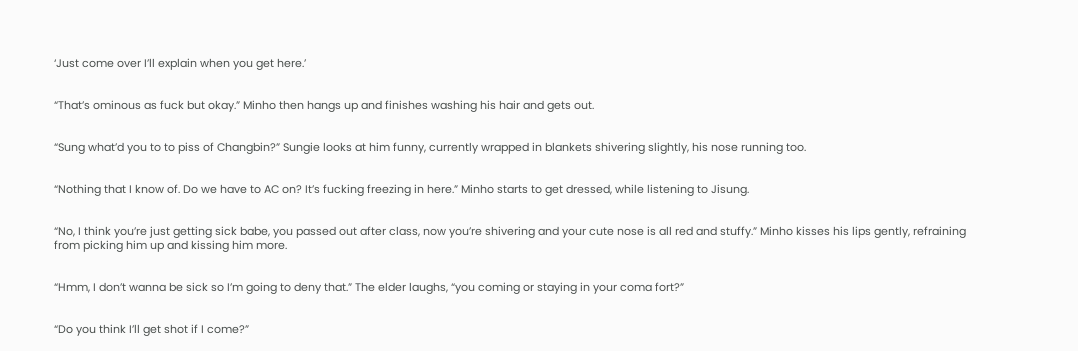‘Just come over I’ll explain when you get here.’


“That’s ominous as fuck but okay.” Minho then hangs up and finishes washing his hair and gets out.


“Sung what’d you to to piss of Changbin?” Sungie looks at him funny, currently wrapped in blankets shivering slightly, his nose running too.


“Nothing that I know of. Do we have to AC on? It’s fucking freezing in here.” Minho starts to get dressed, while listening to Jisung.


“No, I think you’re just getting sick babe, you passed out after class, now you’re shivering and your cute nose is all red and stuffy.” Minho kisses his lips gently, refraining from picking him up and kissing him more.


“Hmm, I don’t wanna be sick so I’m going to deny that.” The elder laughs, “you coming or staying in your coma fort?”


“Do you think I’ll get shot if I come?”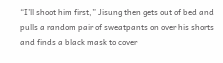“I’ll shoot him first,” Jisung then gets out of bed and pulls a random pair of sweatpants on over his shorts and finds a black mask to cover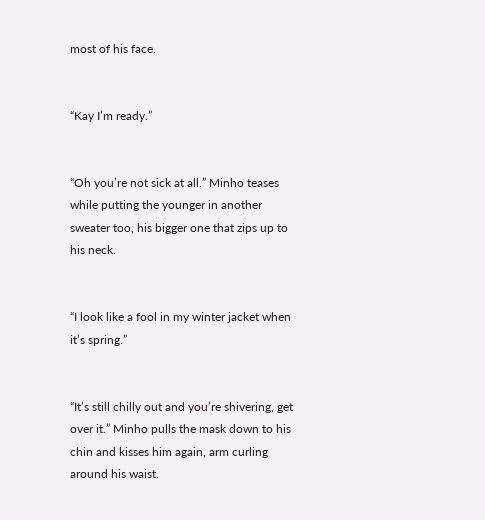most of his face.


“Kay I’m ready.”


“Oh you’re not sick at all.” Minho teases while putting the younger in another sweater too, his bigger one that zips up to his neck.


“I look like a fool in my winter jacket when it’s spring.”


“It’s still chilly out and you’re shivering, get over it.” Minho pulls the mask down to his chin and kisses him again, arm curling around his waist.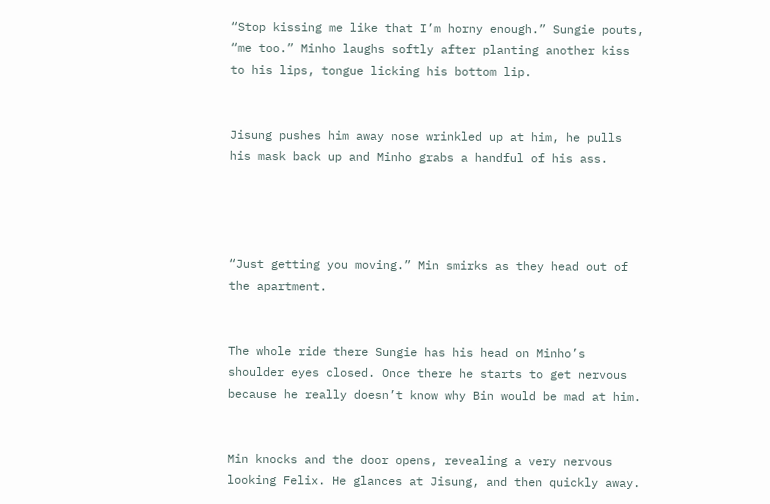“Stop kissing me like that I’m horny enough.” Sungie pouts, “me too.” Minho laughs softly after planting another kiss to his lips, tongue licking his bottom lip.


Jisung pushes him away nose wrinkled up at him, he pulls his mask back up and Minho grabs a handful of his ass.




“Just getting you moving.” Min smirks as they head out of the apartment.


The whole ride there Sungie has his head on Minho’s shoulder eyes closed. Once there he starts to get nervous because he really doesn’t know why Bin would be mad at him.


Min knocks and the door opens, revealing a very nervous looking Felix. He glances at Jisung, and then quickly away.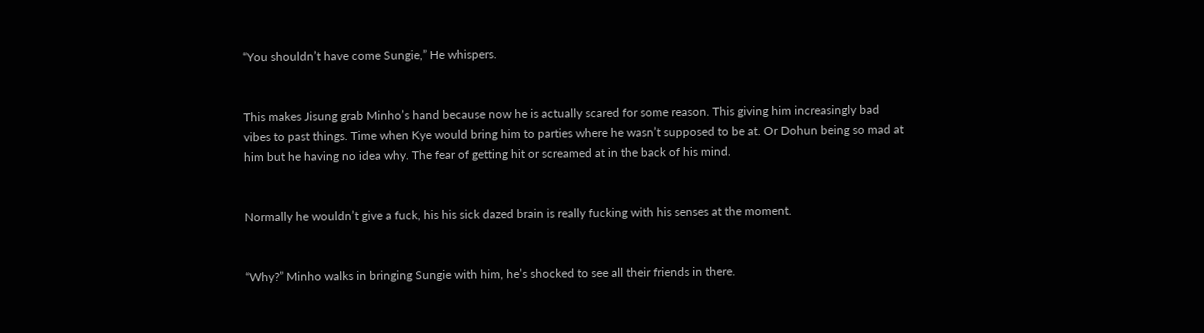“You shouldn’t have come Sungie,” He whispers.


This makes Jisung grab Minho’s hand because now he is actually scared for some reason. This giving him increasingly bad vibes to past things. Time when Kye would bring him to parties where he wasn’t supposed to be at. Or Dohun being so mad at him but he having no idea why. The fear of getting hit or screamed at in the back of his mind.


Normally he wouldn’t give a fuck, his his sick dazed brain is really fucking with his senses at the moment.


“Why?” Minho walks in bringing Sungie with him, he’s shocked to see all their friends in there.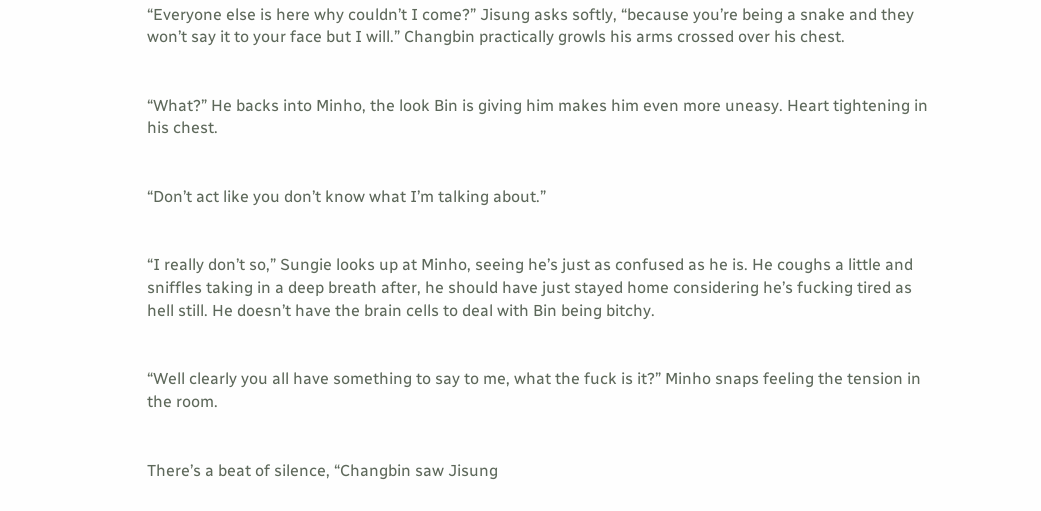“Everyone else is here why couldn’t I come?” Jisung asks softly, “because you’re being a snake and they won’t say it to your face but I will.” Changbin practically growls his arms crossed over his chest.


“What?” He backs into Minho, the look Bin is giving him makes him even more uneasy. Heart tightening in his chest.


“Don’t act like you don’t know what I’m talking about.”


“I really don’t so,” Sungie looks up at Minho, seeing he’s just as confused as he is. He coughs a little and sniffles taking in a deep breath after, he should have just stayed home considering he’s fucking tired as hell still. He doesn’t have the brain cells to deal with Bin being bitchy.


“Well clearly you all have something to say to me, what the fuck is it?” Minho snaps feeling the tension in the room.


There’s a beat of silence, “Changbin saw Jisung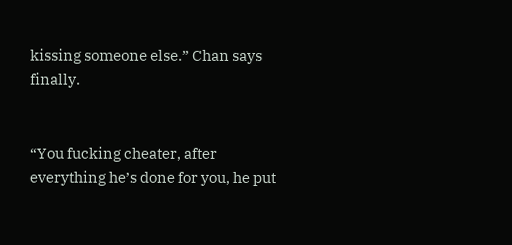kissing someone else.” Chan says finally.


“You fucking cheater, after everything he’s done for you, he put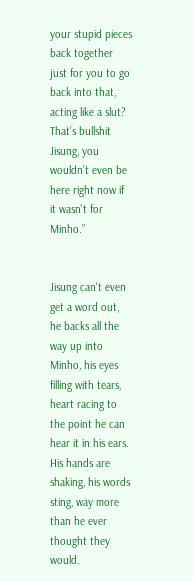your stupid pieces back together just for you to go back into that, acting like a slut? That’s bullshit Jisung, you wouldn’t even be here right now if it wasn’t for Minho.”


Jisung can't even get a word out, he backs all the way up into Minho, his eyes filling with tears, heart racing to the point he can hear it in his ears. His hands are shaking, his words sting, way more than he ever thought they would.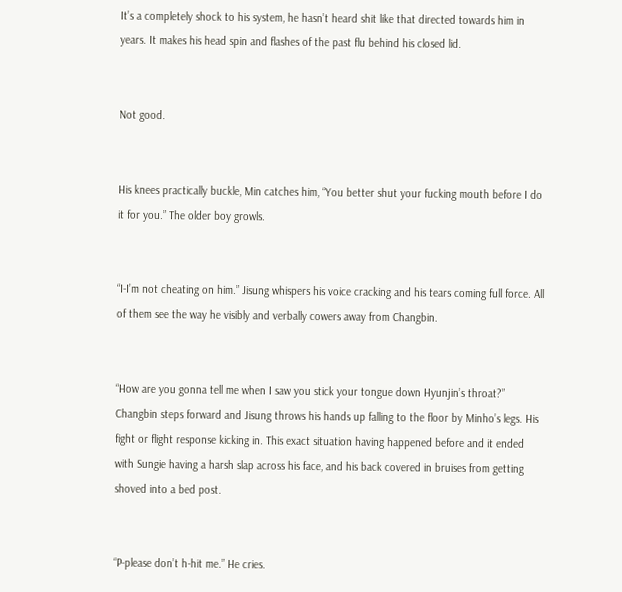It’s a completely shock to his system, he hasn’t heard shit like that directed towards him in years. It makes his head spin and flashes of the past flu behind his closed lid.


Not good.


His knees practically buckle, Min catches him, “You better shut your fucking mouth before I do it for you.” The older boy growls.


“I-I’m not cheating on him.” Jisung whispers his voice cracking and his tears coming full force. All of them see the way he visibly and verbally cowers away from Changbin.


“How are you gonna tell me when I saw you stick your tongue down Hyunjin’s throat?” Changbin steps forward and Jisung throws his hands up falling to the floor by Minho’s legs. His fight or flight response kicking in. This exact situation having happened before and it ended with Sungie having a harsh slap across his face, and his back covered in bruises from getting shoved into a bed post.


“P-please don’t h-hit me.” He cries.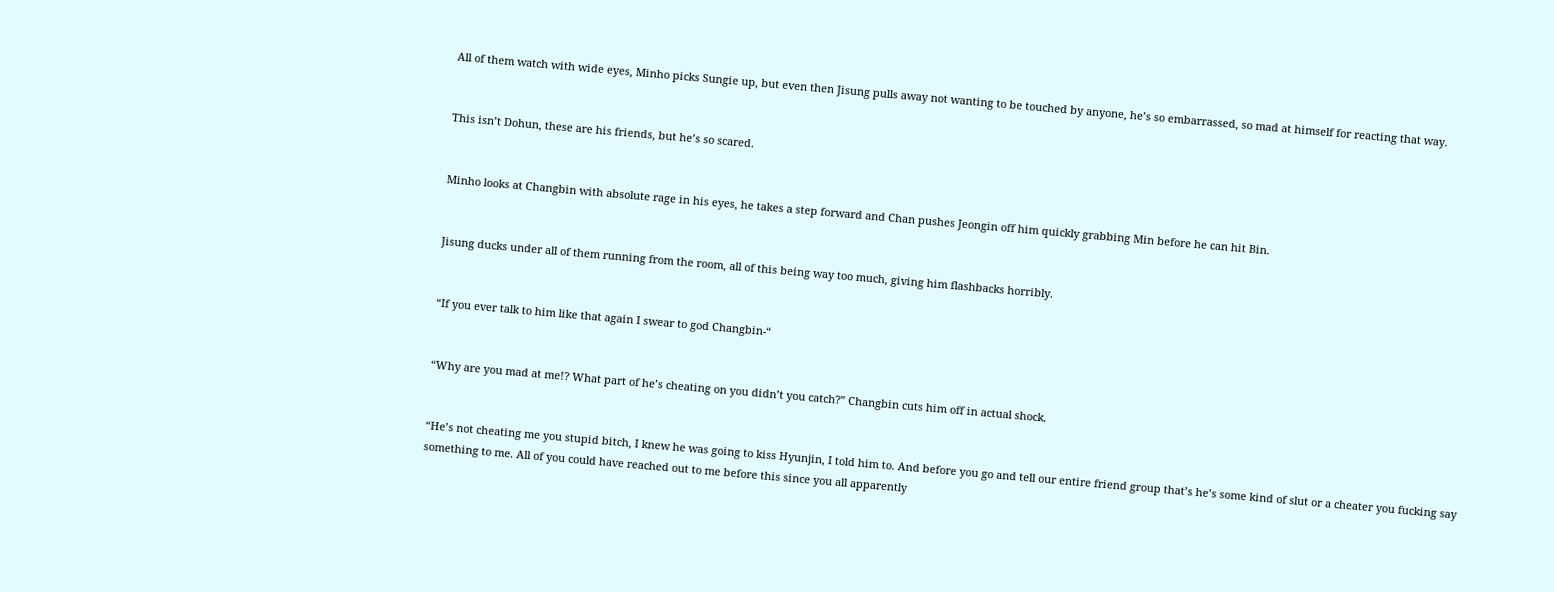All of them watch with wide eyes, Minho picks Sungie up, but even then Jisung pulls away not wanting to be touched by anyone, he’s so embarrassed, so mad at himself for reacting that way.


This isn’t Dohun, these are his friends, but he’s so scared.


Minho looks at Changbin with absolute rage in his eyes, he takes a step forward and Chan pushes Jeongin off him quickly grabbing Min before he can hit Bin.


Jisung ducks under all of them running from the room, all of this being way too much, giving him flashbacks horribly.


“If you ever talk to him like that again I swear to god Changbin-“


“Why are you mad at me!? What part of he’s cheating on you didn’t you catch?” Changbin cuts him off in actual shock.


“He’s not cheating me you stupid bitch, I knew he was going to kiss Hyunjin, I told him to. And before you go and tell our entire friend group that’s he’s some kind of slut or a cheater you fucking say something to me. All of you could have reached out to me before this since you all apparently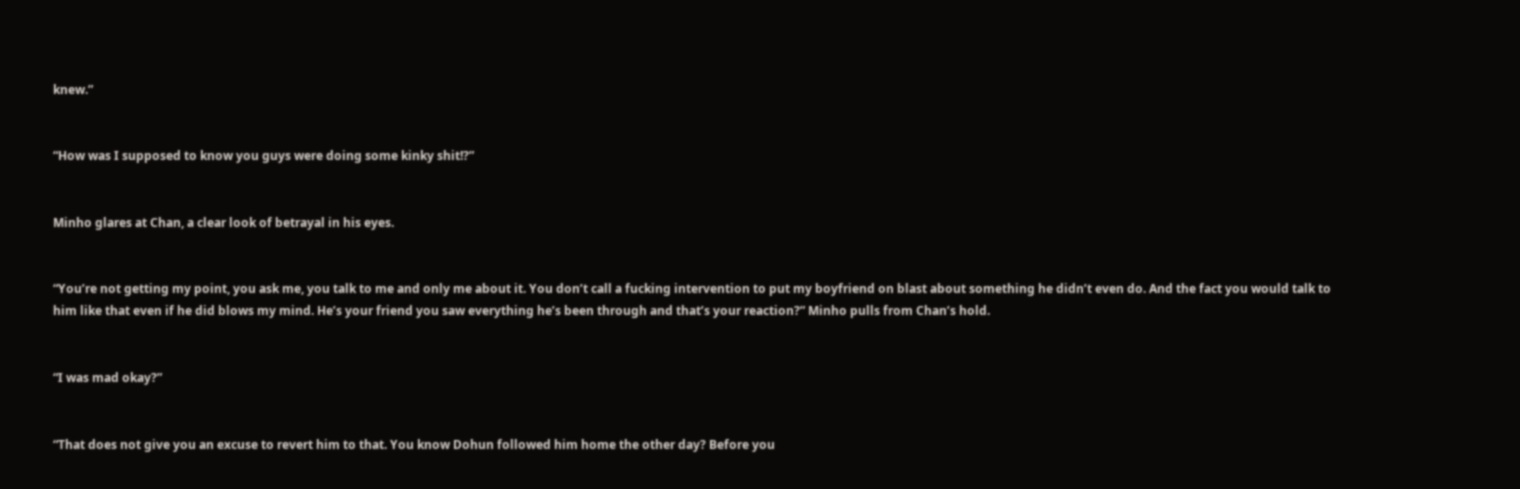knew.”


“How was I supposed to know you guys were doing some kinky shit!?”


Minho glares at Chan, a clear look of betrayal in his eyes.


“You’re not getting my point, you ask me, you talk to me and only me about it. You don’t call a fucking intervention to put my boyfriend on blast about something he didn’t even do. And the fact you would talk to him like that even if he did blows my mind. He’s your friend you saw everything he’s been through and that’s your reaction?” Minho pulls from Chan’s hold.


“I was mad okay?”


“That does not give you an excuse to revert him to that. You know Dohun followed him home the other day? Before you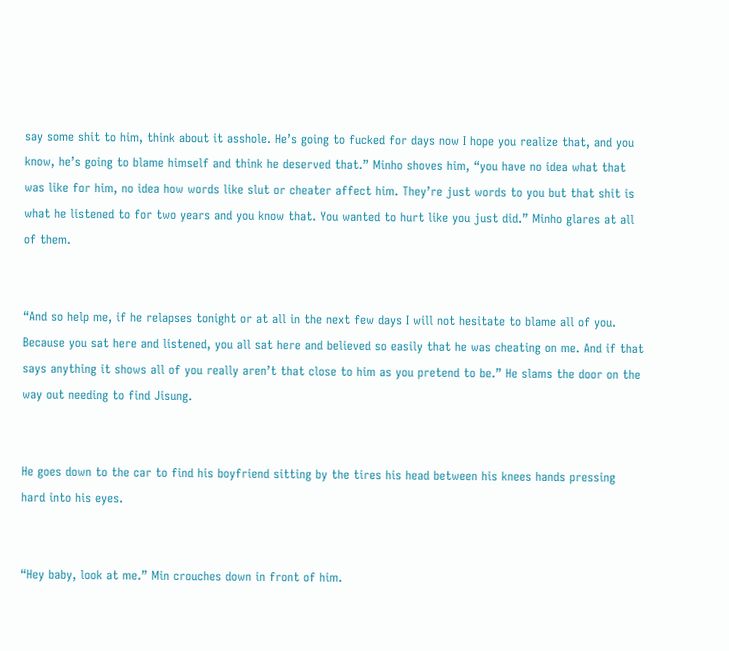say some shit to him, think about it asshole. He’s going to fucked for days now I hope you realize that, and you know, he’s going to blame himself and think he deserved that.” Minho shoves him, “you have no idea what that was like for him, no idea how words like slut or cheater affect him. They’re just words to you but that shit is what he listened to for two years and you know that. You wanted to hurt like you just did.” Minho glares at all of them.


“And so help me, if he relapses tonight or at all in the next few days I will not hesitate to blame all of you. Because you sat here and listened, you all sat here and believed so easily that he was cheating on me. And if that says anything it shows all of you really aren’t that close to him as you pretend to be.” He slams the door on the way out needing to find Jisung.


He goes down to the car to find his boyfriend sitting by the tires his head between his knees hands pressing hard into his eyes.


“Hey baby, look at me.” Min crouches down in front of him.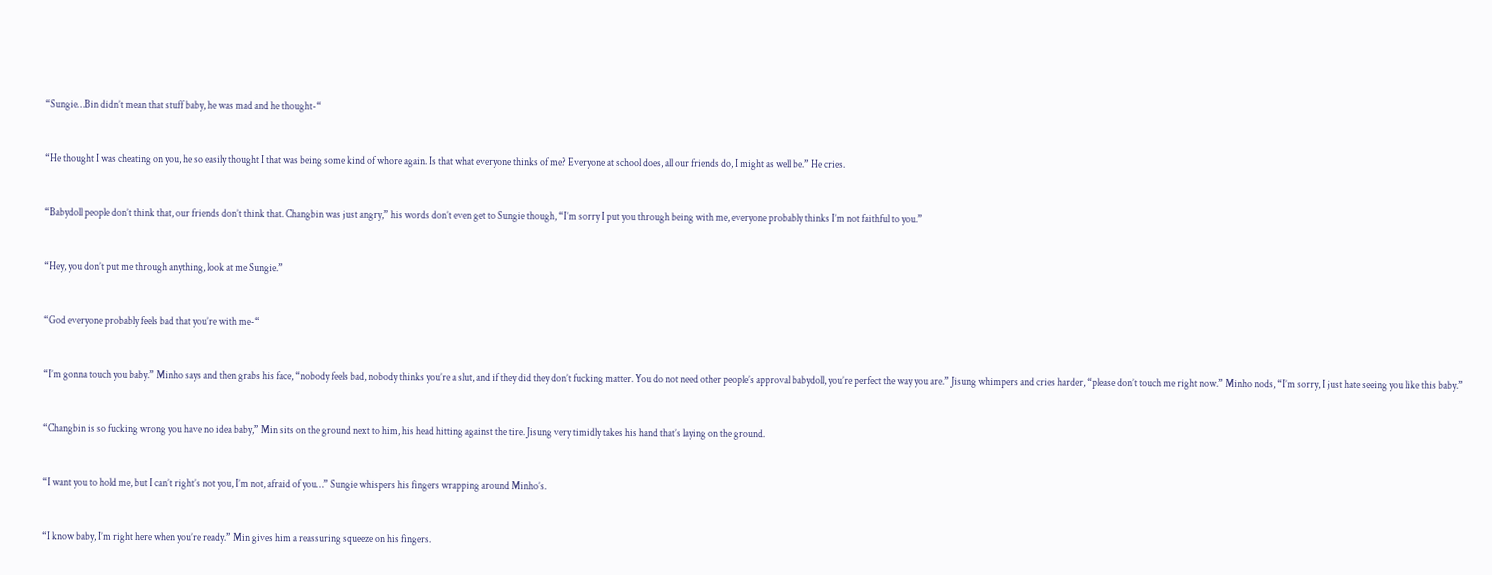“Sungie…Bin didn’t mean that stuff baby, he was mad and he thought-“


“He thought I was cheating on you, he so easily thought I that was being some kind of whore again. Is that what everyone thinks of me? Everyone at school does, all our friends do, I might as well be.” He cries.


“Babydoll people don’t think that, our friends don’t think that. Changbin was just angry,” his words don’t even get to Sungie though, “I’m sorry I put you through being with me, everyone probably thinks I’m not faithful to you.”


“Hey, you don’t put me through anything, look at me Sungie.”


“God everyone probably feels bad that you’re with me-“


“I’m gonna touch you baby.” Minho says and then grabs his face, “nobody feels bad, nobody thinks you’re a slut, and if they did they don’t fucking matter. You do not need other people’s approval babydoll, you’re perfect the way you are.” Jisung whimpers and cries harder, “please don’t touch me right now.” Minho nods, “I’m sorry, I just hate seeing you like this baby.”


“Changbin is so fucking wrong you have no idea baby,” Min sits on the ground next to him, his head hitting against the tire. Jisung very timidly takes his hand that’s laying on the ground.


“I want you to hold me, but I can’t right’s not you, I’m not, afraid of you…” Sungie whispers his fingers wrapping around Minho’s.


“I know baby, I’m right here when you’re ready.” Min gives him a reassuring squeeze on his fingers.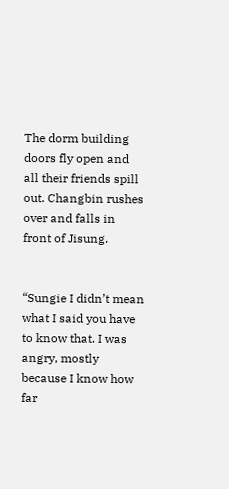The dorm building doors fly open and all their friends spill out. Changbin rushes over and falls in front of Jisung.


“Sungie I didn’t mean what I said you have to know that. I was angry, mostly because I know how far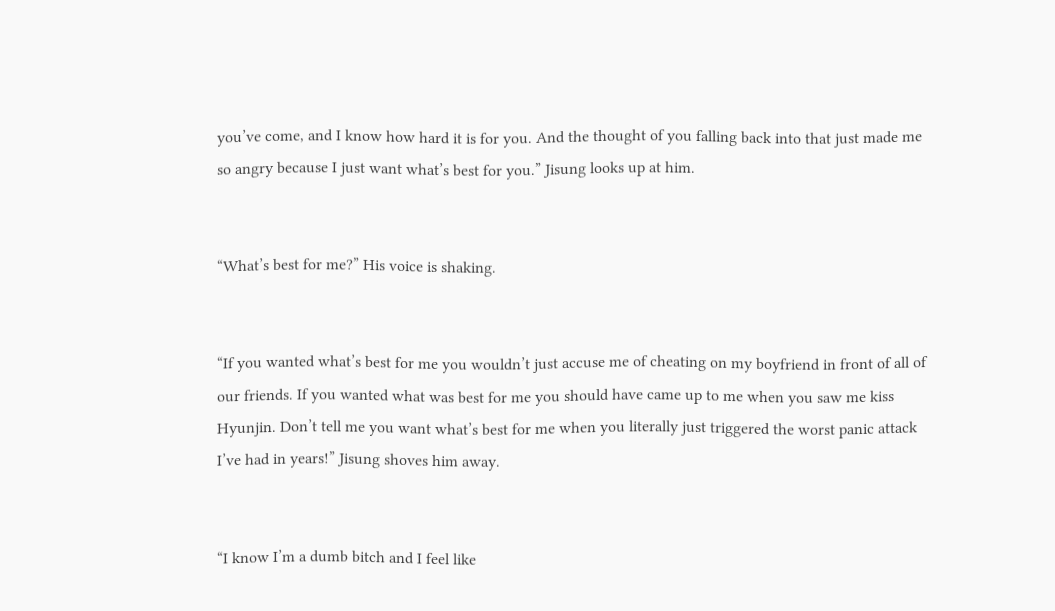you’ve come, and I know how hard it is for you. And the thought of you falling back into that just made me so angry because I just want what’s best for you.” Jisung looks up at him.


“What’s best for me?” His voice is shaking.


“If you wanted what’s best for me you wouldn’t just accuse me of cheating on my boyfriend in front of all of our friends. If you wanted what was best for me you should have came up to me when you saw me kiss Hyunjin. Don’t tell me you want what’s best for me when you literally just triggered the worst panic attack I’ve had in years!” Jisung shoves him away.


“I know I’m a dumb bitch and I feel like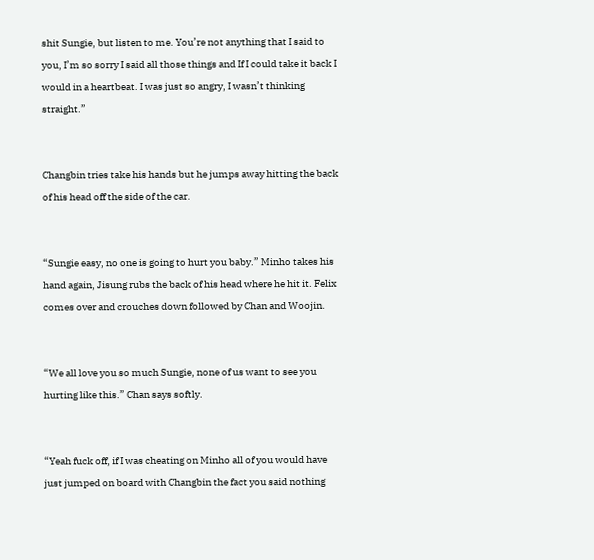shit Sungie, but listen to me. You’re not anything that I said to you, I’m so sorry I said all those things and If I could take it back I would in a heartbeat. I was just so angry, I wasn’t thinking straight.”


Changbin tries take his hands but he jumps away hitting the back of his head off the side of the car.


“Sungie easy, no one is going to hurt you baby.” Minho takes his hand again, Jisung rubs the back of his head where he hit it. Felix comes over and crouches down followed by Chan and Woojin.


“We all love you so much Sungie, none of us want to see you hurting like this.” Chan says softly.


“Yeah fuck off, if I was cheating on Minho all of you would have just jumped on board with Changbin the fact you said nothing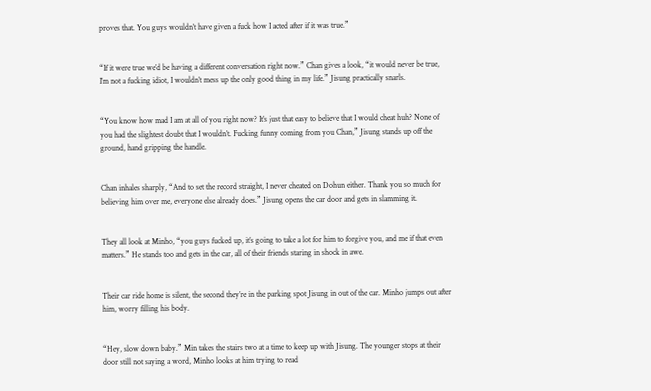proves that. You guys wouldn’t have given a fuck how I acted after if it was true.”


“If it were true we’d be having a different conversation right now.” Chan gives a look, “it would never be true, I’m not a fucking idiot, I wouldn’t mess up the only good thing in my life.” Jisung practically snarls.


“You know how mad I am at all of you right now? It’s just that easy to believe that I would cheat huh? None of you had the slightest doubt that I wouldn’t. Fucking funny coming from you Chan,” Jisung stands up off the ground, hand gripping the handle.


Chan inhales sharply, “And to set the record straight, I never cheated on Dohun either. Thank you so much for believing him over me, everyone else already does.” Jisung opens the car door and gets in slamming it.


They all look at Minho, “you guys fucked up, it’s going to take a lot for him to forgive you, and me if that even matters.” He stands too and gets in the car, all of their friends staring in shock in awe.


Their car ride home is silent, the second they’re in the parking spot Jisung in out of the car. Minho jumps out after him, worry filling his body.


“Hey, slow down baby.” Min takes the stairs two at a time to keep up with Jisung. The younger stops at their door still not saying a word, Minho looks at him trying to read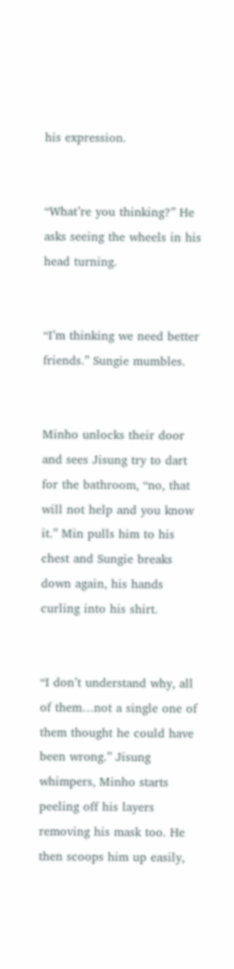his expression.


“What’re you thinking?” He asks seeing the wheels in his head turning.


“I’m thinking we need better friends.” Sungie mumbles.


Minho unlocks their door and sees Jisung try to dart for the bathroom, “no, that will not help and you know it.” Min pulls him to his chest and Sungie breaks down again, his hands curling into his shirt.


“I don’t understand why, all of them…not a single one of them thought he could have been wrong.” Jisung whimpers, Minho starts peeling off his layers removing his mask too. He then scoops him up easily,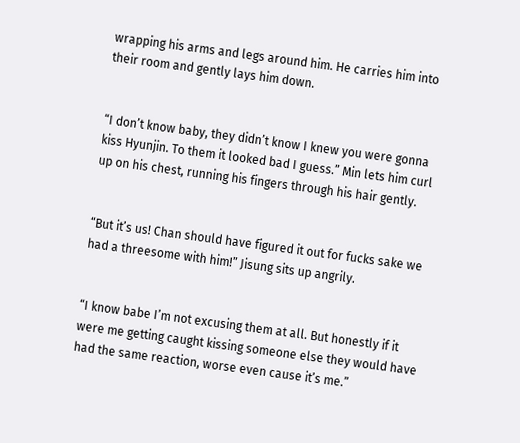wrapping his arms and legs around him. He carries him into their room and gently lays him down.


“I don’t know baby, they didn’t know I knew you were gonna kiss Hyunjin. To them it looked bad I guess.” Min lets him curl up on his chest, running his fingers through his hair gently.


“But it’s us! Chan should have figured it out for fucks sake we had a threesome with him!” Jisung sits up angrily.


“I know babe I’m not excusing them at all. But honestly if it were me getting caught kissing someone else they would have had the same reaction, worse even cause it’s me.”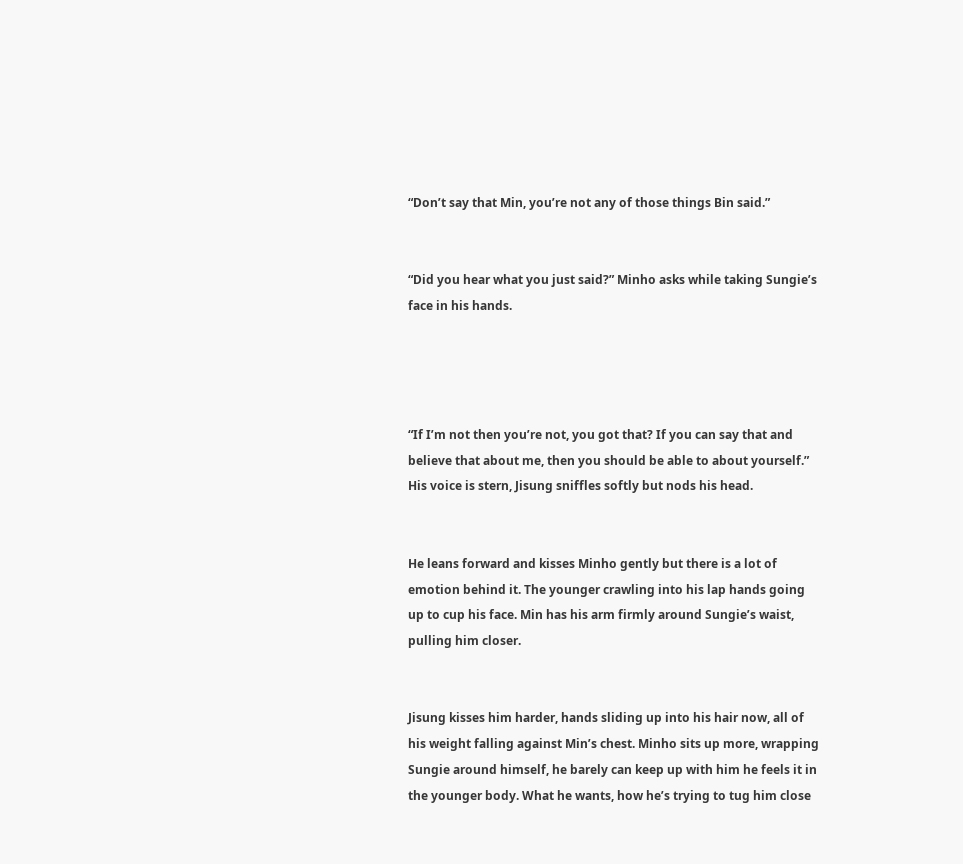“Don’t say that Min, you’re not any of those things Bin said.”


“Did you hear what you just said?” Minho asks while taking Sungie’s face in his hands.




“If I’m not then you’re not, you got that? If you can say that and believe that about me, then you should be able to about yourself.” His voice is stern, Jisung sniffles softly but nods his head.


He leans forward and kisses Minho gently but there is a lot of emotion behind it. The younger crawling into his lap hands going up to cup his face. Min has his arm firmly around Sungie’s waist, pulling him closer.


Jisung kisses him harder, hands sliding up into his hair now, all of his weight falling against Min’s chest. Minho sits up more, wrapping Sungie around himself, he barely can keep up with him he feels it in the younger body. What he wants, how he’s trying to tug him close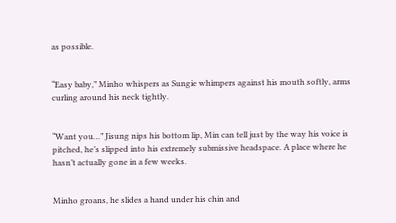as possible.


“Easy baby,” Minho whispers as Sungie whimpers against his mouth softly, arms curling around his neck tightly.


“Want you…” Jisung nips his bottom lip, Min can tell just by the way his voice is pitched, he’s slipped into his extremely submissive headspace. A place where he hasn’t actually gone in a few weeks.


Minho groans, he slides a hand under his chin and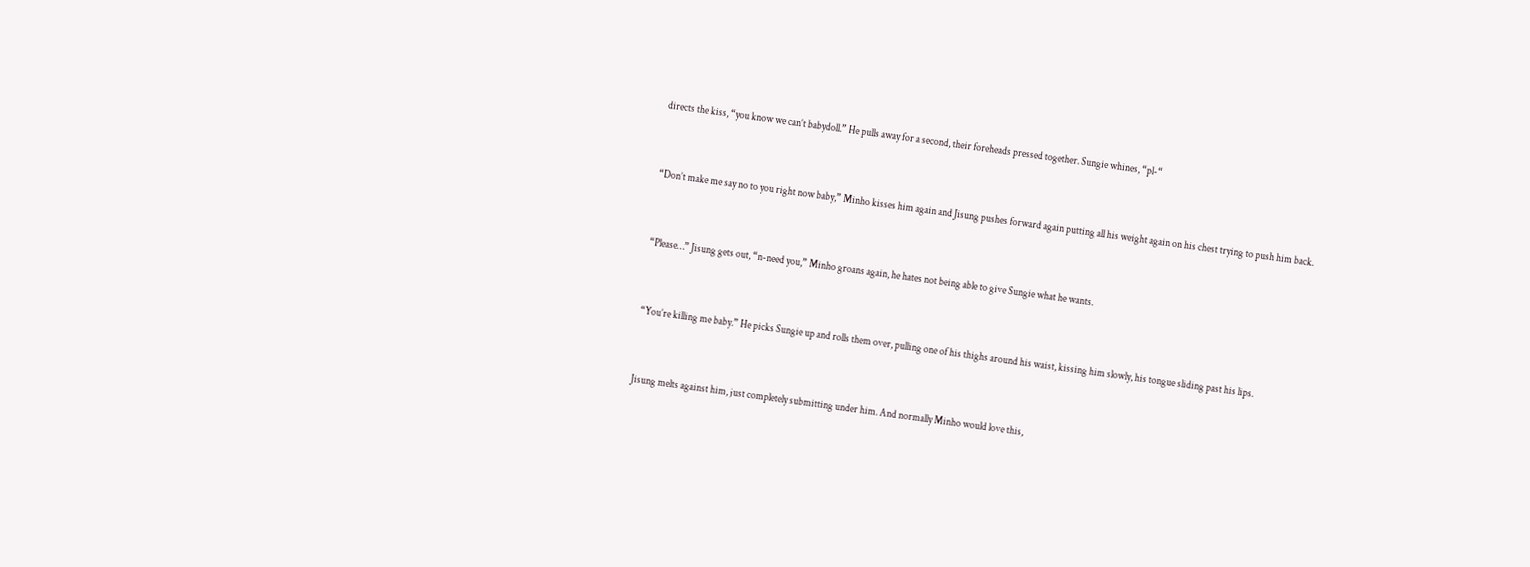directs the kiss, “you know we can’t babydoll.” He pulls away for a second, their foreheads pressed together. Sungie whines, “pl-“


“Don’t make me say no to you right now baby,” Minho kisses him again and Jisung pushes forward again putting all his weight again on his chest trying to push him back.


“Please…” Jisung gets out, “n-need you,” Minho groans again, he hates not being able to give Sungie what he wants.


“You’re killing me baby.” He picks Sungie up and rolls them over, pulling one of his thighs around his waist, kissing him slowly, his tongue sliding past his lips.


Jisung melts against him, just completely submitting under him. And normally Minho would love this,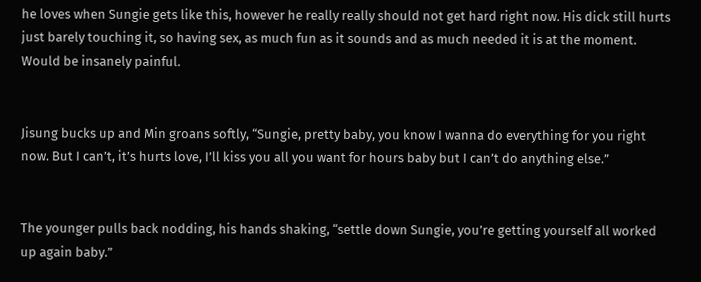he loves when Sungie gets like this, however he really really should not get hard right now. His dick still hurts just barely touching it, so having sex, as much fun as it sounds and as much needed it is at the moment. Would be insanely painful.


Jisung bucks up and Min groans softly, “Sungie, pretty baby, you know I wanna do everything for you right now. But I can’t, it’s hurts love, I’ll kiss you all you want for hours baby but I can’t do anything else.”


The younger pulls back nodding, his hands shaking, “settle down Sungie, you’re getting yourself all worked up again baby.”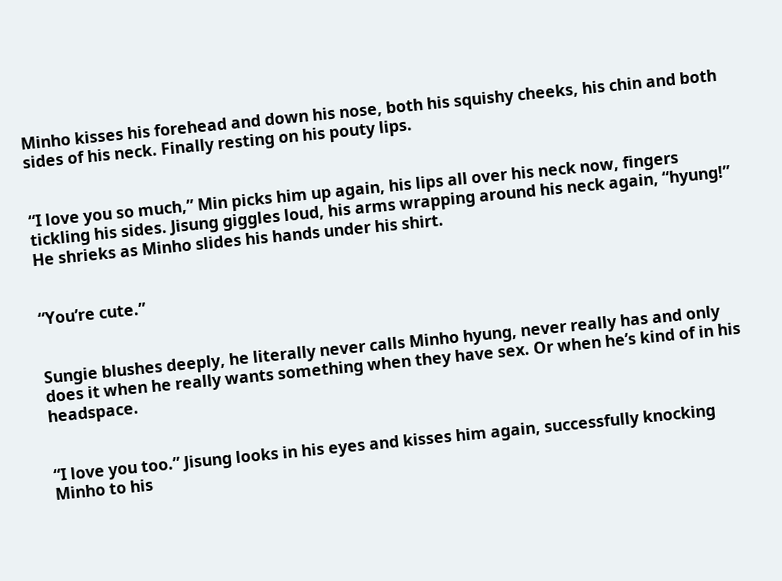Minho kisses his forehead and down his nose, both his squishy cheeks, his chin and both sides of his neck. Finally resting on his pouty lips.


“I love you so much,” Min picks him up again, his lips all over his neck now, fingers tickling his sides. Jisung giggles loud, his arms wrapping around his neck again, “hyung!” He shrieks as Minho slides his hands under his shirt.


“You’re cute.”


Sungie blushes deeply, he literally never calls Minho hyung, never really has and only does it when he really wants something when they have sex. Or when he’s kind of in his headspace.


“I love you too.” Jisung looks in his eyes and kisses him again, successfully knocking Minho to his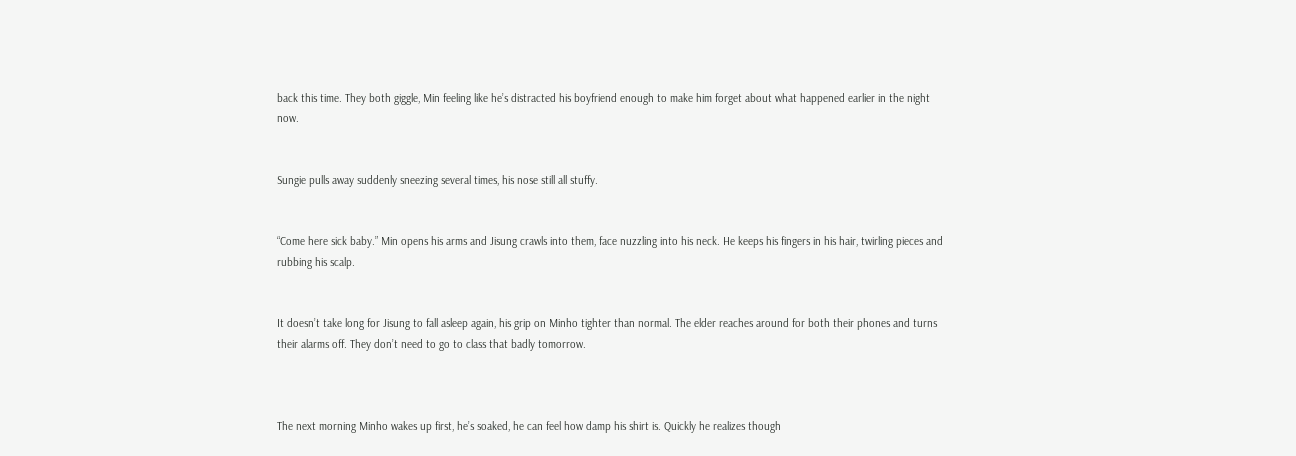back this time. They both giggle, Min feeling like he’s distracted his boyfriend enough to make him forget about what happened earlier in the night now.


Sungie pulls away suddenly sneezing several times, his nose still all stuffy.


“Come here sick baby.” Min opens his arms and Jisung crawls into them, face nuzzling into his neck. He keeps his fingers in his hair, twirling pieces and rubbing his scalp.


It doesn’t take long for Jisung to fall asleep again, his grip on Minho tighter than normal. The elder reaches around for both their phones and turns their alarms off. They don’t need to go to class that badly tomorrow.



The next morning Minho wakes up first, he’s soaked, he can feel how damp his shirt is. Quickly he realizes though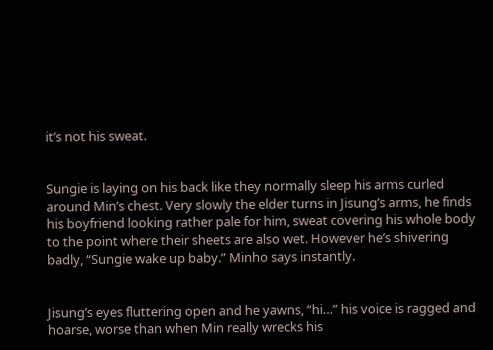it’s not his sweat.


Sungie is laying on his back like they normally sleep his arms curled around Min’s chest. Very slowly the elder turns in Jisung’s arms, he finds his boyfriend looking rather pale for him, sweat covering his whole body to the point where their sheets are also wet. However he’s shivering badly, “Sungie wake up baby.” Minho says instantly.


Jisung’s eyes fluttering open and he yawns, “hi…” his voice is ragged and hoarse, worse than when Min really wrecks his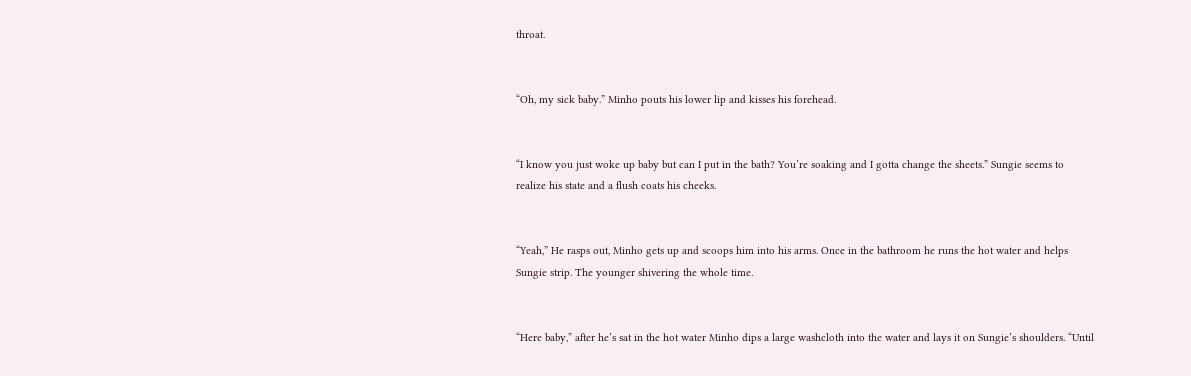throat.


“Oh, my sick baby.” Minho pouts his lower lip and kisses his forehead.


“I know you just woke up baby but can I put in the bath? You’re soaking and I gotta change the sheets.” Sungie seems to realize his state and a flush coats his cheeks.


“Yeah,” He rasps out, Minho gets up and scoops him into his arms. Once in the bathroom he runs the hot water and helps Sungie strip. The younger shivering the whole time.


“Here baby,” after he’s sat in the hot water Minho dips a large washcloth into the water and lays it on Sungie’s shoulders. “Until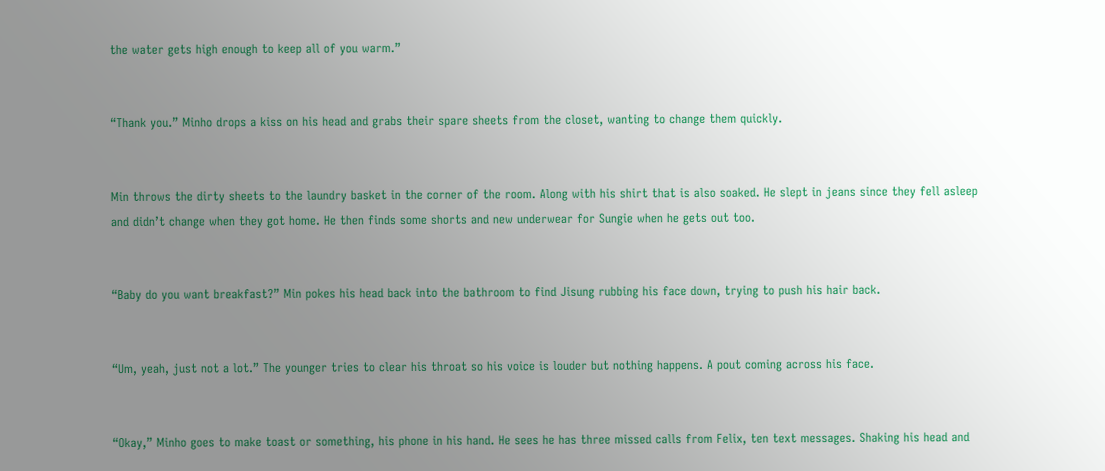the water gets high enough to keep all of you warm.”


“Thank you.” Minho drops a kiss on his head and grabs their spare sheets from the closet, wanting to change them quickly.


Min throws the dirty sheets to the laundry basket in the corner of the room. Along with his shirt that is also soaked. He slept in jeans since they fell asleep and didn’t change when they got home. He then finds some shorts and new underwear for Sungie when he gets out too.


“Baby do you want breakfast?” Min pokes his head back into the bathroom to find Jisung rubbing his face down, trying to push his hair back.


“Um, yeah, just not a lot.” The younger tries to clear his throat so his voice is louder but nothing happens. A pout coming across his face.


“Okay,” Minho goes to make toast or something, his phone in his hand. He sees he has three missed calls from Felix, ten text messages. Shaking his head and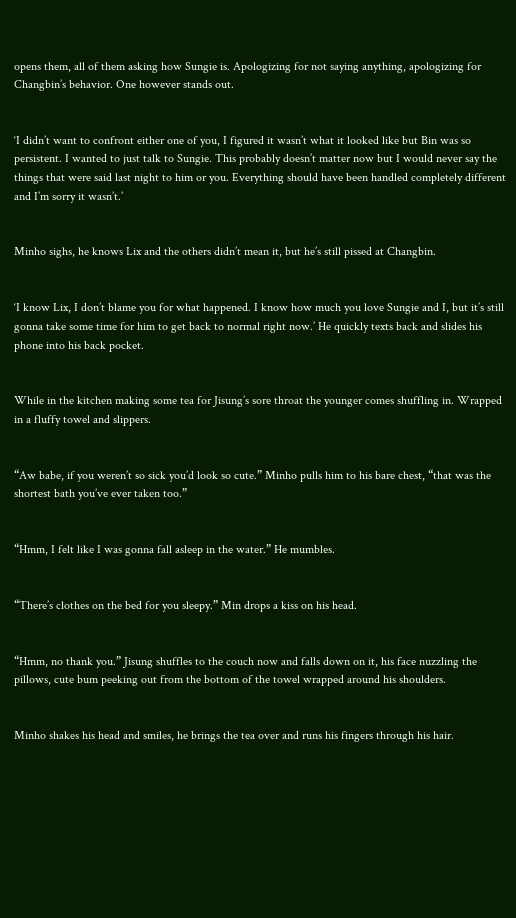opens them, all of them asking how Sungie is. Apologizing for not saying anything, apologizing for Changbin’s behavior. One however stands out.


‘I didn’t want to confront either one of you, I figured it wasn’t what it looked like but Bin was so persistent. I wanted to just talk to Sungie. This probably doesn’t matter now but I would never say the things that were said last night to him or you. Everything should have been handled completely different and I’m sorry it wasn’t.’


Minho sighs, he knows Lix and the others didn’t mean it, but he’s still pissed at Changbin.


‘I know Lix, I don’t blame you for what happened. I know how much you love Sungie and I, but it’s still gonna take some time for him to get back to normal right now.’ He quickly texts back and slides his phone into his back pocket.


While in the kitchen making some tea for Jisung’s sore throat the younger comes shuffling in. Wrapped in a fluffy towel and slippers.


“Aw babe, if you weren’t so sick you’d look so cute.” Minho pulls him to his bare chest, “that was the shortest bath you’ve ever taken too.”


“Hmm, I felt like I was gonna fall asleep in the water.” He mumbles.


“There’s clothes on the bed for you sleepy.” Min drops a kiss on his head.


“Hmm, no thank you.” Jisung shuffles to the couch now and falls down on it, his face nuzzling the pillows, cute bum peeking out from the bottom of the towel wrapped around his shoulders.


Minho shakes his head and smiles, he brings the tea over and runs his fingers through his hair.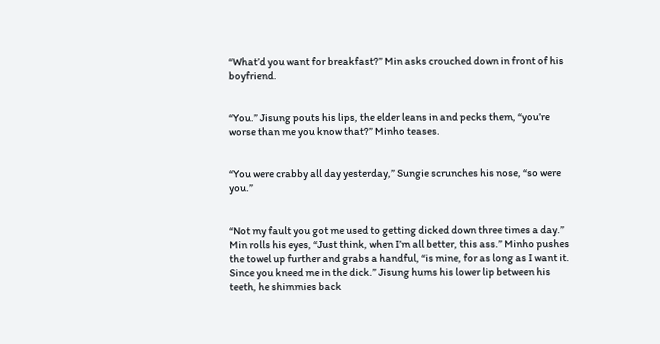“What’d you want for breakfast?” Min asks crouched down in front of his boyfriend.


“You.” Jisung pouts his lips, the elder leans in and pecks them, “you’re worse than me you know that?” Minho teases.


“You were crabby all day yesterday,” Sungie scrunches his nose, “so were you.”


“Not my fault you got me used to getting dicked down three times a day.” Min rolls his eyes, “Just think, when I’m all better, this ass.” Minho pushes the towel up further and grabs a handful, “is mine, for as long as I want it. Since you kneed me in the dick.” Jisung hums his lower lip between his teeth, he shimmies back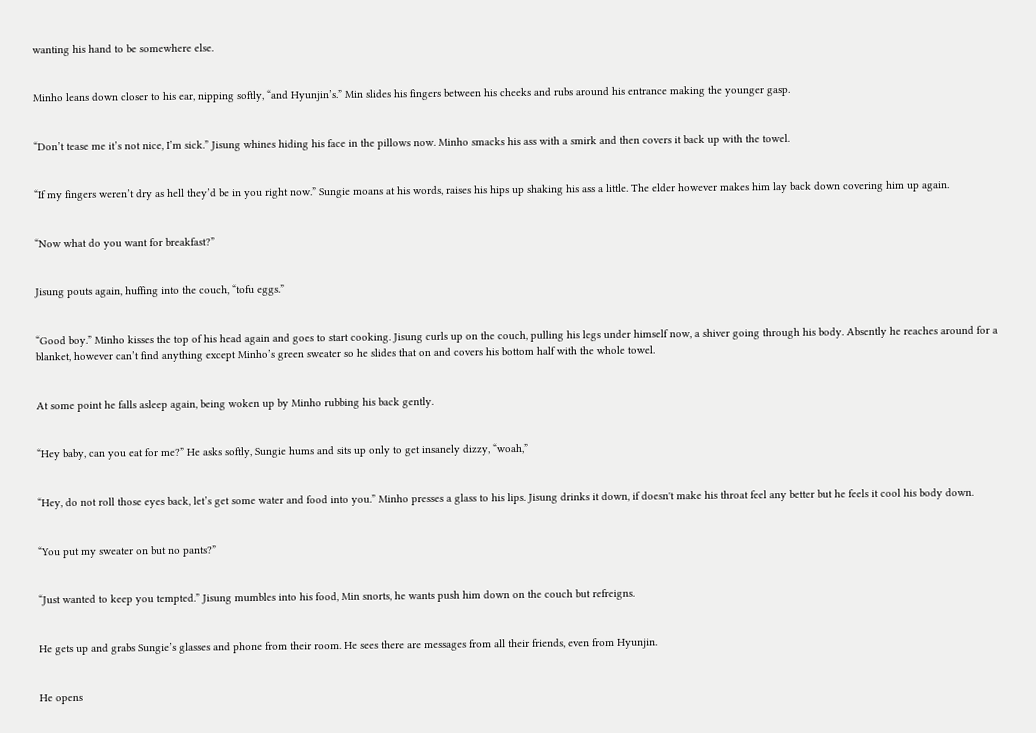wanting his hand to be somewhere else.


Minho leans down closer to his ear, nipping softly, “and Hyunjin’s.” Min slides his fingers between his cheeks and rubs around his entrance making the younger gasp.


“Don’t tease me it’s not nice, I’m sick.” Jisung whines hiding his face in the pillows now. Minho smacks his ass with a smirk and then covers it back up with the towel.


“If my fingers weren’t dry as hell they’d be in you right now.” Sungie moans at his words, raises his hips up shaking his ass a little. The elder however makes him lay back down covering him up again.


“Now what do you want for breakfast?”


Jisung pouts again, huffing into the couch, “tofu eggs.”


“Good boy.” Minho kisses the top of his head again and goes to start cooking. Jisung curls up on the couch, pulling his legs under himself now, a shiver going through his body. Absently he reaches around for a blanket, however can’t find anything except Minho’s green sweater so he slides that on and covers his bottom half with the whole towel.


At some point he falls asleep again, being woken up by Minho rubbing his back gently.


“Hey baby, can you eat for me?” He asks softly, Sungie hums and sits up only to get insanely dizzy, “woah,”


“Hey, do not roll those eyes back, let’s get some water and food into you.” Minho presses a glass to his lips. Jisung drinks it down, if doesn't make his throat feel any better but he feels it cool his body down.


“You put my sweater on but no pants?”


“Just wanted to keep you tempted.” Jisung mumbles into his food, Min snorts, he wants push him down on the couch but refreigns.


He gets up and grabs Sungie’s glasses and phone from their room. He sees there are messages from all their friends, even from Hyunjin.


He opens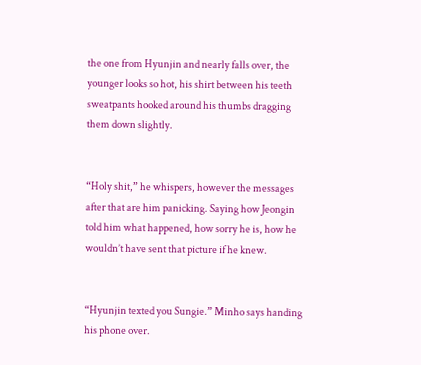the one from Hyunjin and nearly falls over, the younger looks so hot, his shirt between his teeth sweatpants hooked around his thumbs dragging them down slightly.


“Holy shit,” he whispers, however the messages after that are him panicking. Saying how Jeongin told him what happened, how sorry he is, how he wouldn’t have sent that picture if he knew.


“Hyunjin texted you Sungie.” Minho says handing his phone over.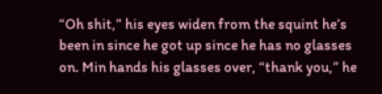“Oh shit,” his eyes widen from the squint he’s been in since he got up since he has no glasses on. Min hands his glasses over, “thank you,” he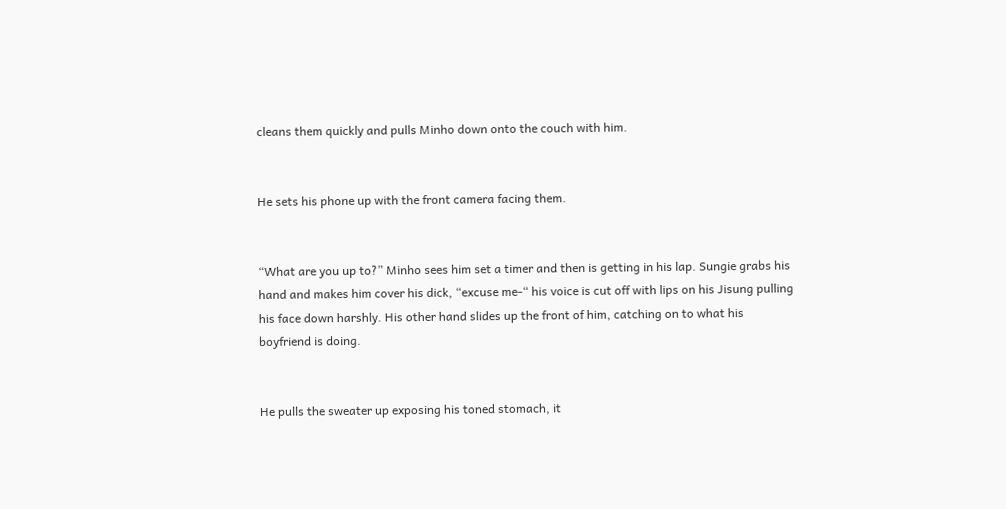cleans them quickly and pulls Minho down onto the couch with him.


He sets his phone up with the front camera facing them.


“What are you up to?” Minho sees him set a timer and then is getting in his lap. Sungie grabs his hand and makes him cover his dick, “excuse me-“ his voice is cut off with lips on his Jisung pulling his face down harshly. His other hand slides up the front of him, catching on to what his boyfriend is doing.


He pulls the sweater up exposing his toned stomach, it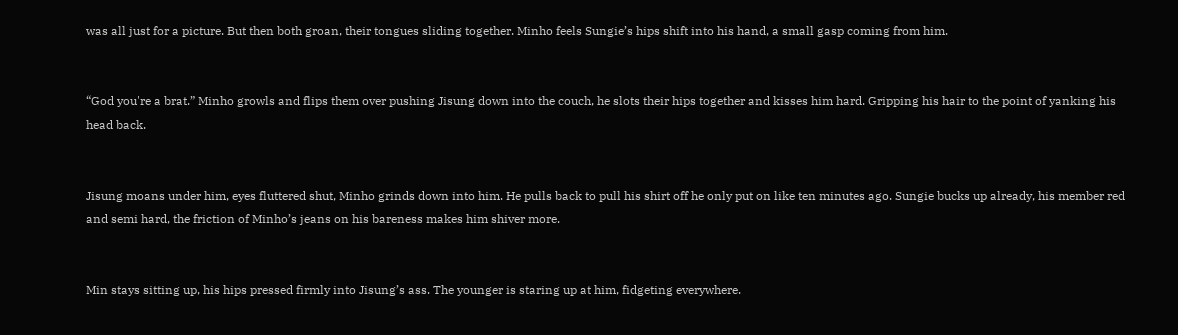was all just for a picture. But then both groan, their tongues sliding together. Minho feels Sungie’s hips shift into his hand, a small gasp coming from him.


“God you're a brat.” Minho growls and flips them over pushing Jisung down into the couch, he slots their hips together and kisses him hard. Gripping his hair to the point of yanking his head back.


Jisung moans under him, eyes fluttered shut, Minho grinds down into him. He pulls back to pull his shirt off he only put on like ten minutes ago. Sungie bucks up already, his member red and semi hard, the friction of Minho’s jeans on his bareness makes him shiver more.


Min stays sitting up, his hips pressed firmly into Jisung’s ass. The younger is staring up at him, fidgeting everywhere.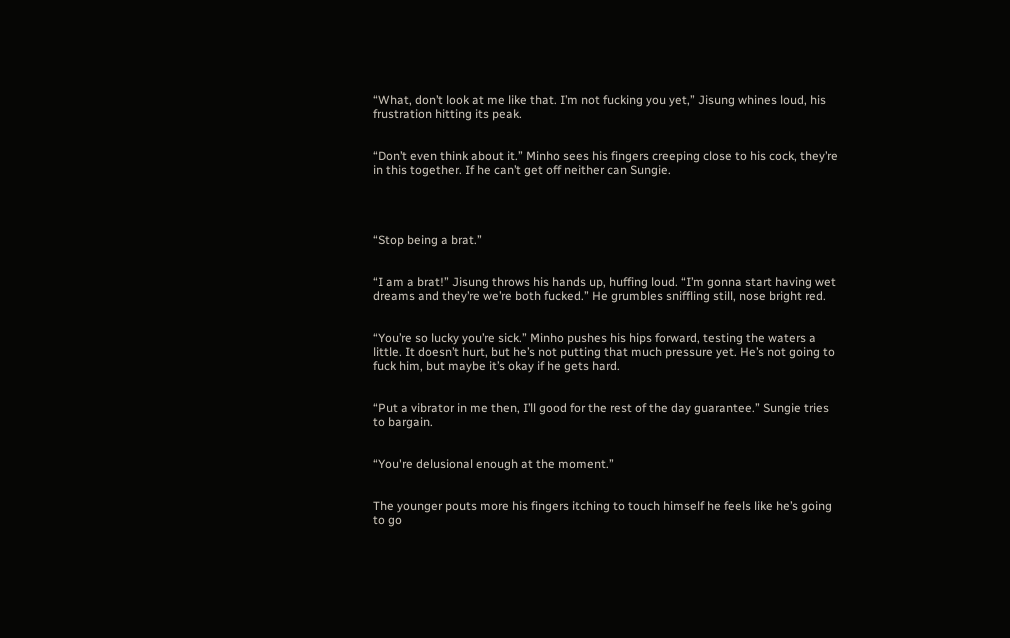“What, don’t look at me like that. I’m not fucking you yet,” Jisung whines loud, his frustration hitting its peak.


“Don’t even think about it.” Minho sees his fingers creeping close to his cock, they’re in this together. If he can’t get off neither can Sungie.




“Stop being a brat.”


“I am a brat!” Jisung throws his hands up, huffing loud. “I’m gonna start having wet dreams and they’re we’re both fucked.” He grumbles sniffling still, nose bright red.


“You’re so lucky you’re sick.” Minho pushes his hips forward, testing the waters a little. It doesn’t hurt, but he’s not putting that much pressure yet. He’s not going to fuck him, but maybe it’s okay if he gets hard.


“Put a vibrator in me then, I’ll good for the rest of the day guarantee.” Sungie tries to bargain.


“You're delusional enough at the moment.”


The younger pouts more his fingers itching to touch himself he feels like he’s going to go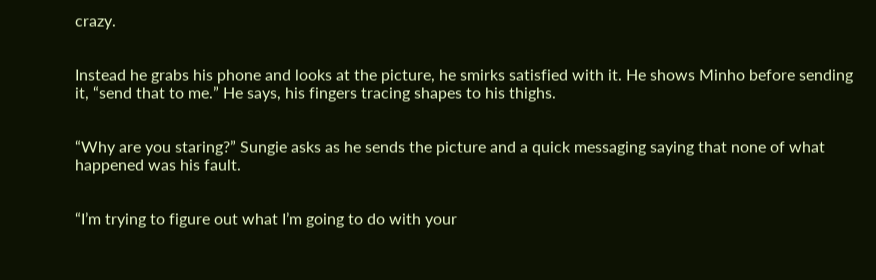crazy.


Instead he grabs his phone and looks at the picture, he smirks satisfied with it. He shows Minho before sending it, “send that to me.” He says, his fingers tracing shapes to his thighs.


“Why are you staring?” Sungie asks as he sends the picture and a quick messaging saying that none of what happened was his fault.


“I’m trying to figure out what I’m going to do with your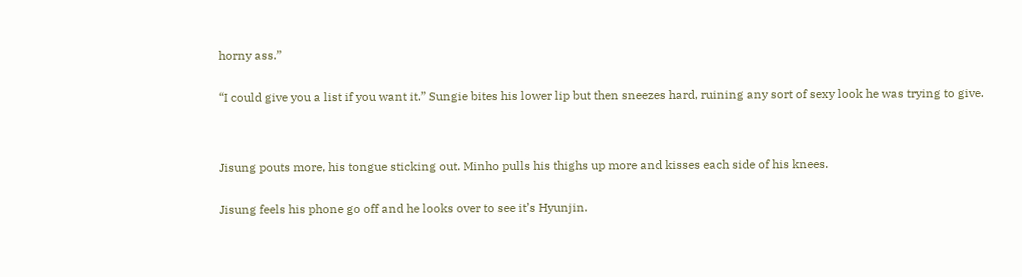horny ass.”


“I could give you a list if you want it.” Sungie bites his lower lip but then sneezes hard, ruining any sort of sexy look he was trying to give.




Jisung pouts more, his tongue sticking out. Minho pulls his thighs up more and kisses each side of his knees.


Jisung feels his phone go off and he looks over to see it’s Hyunjin.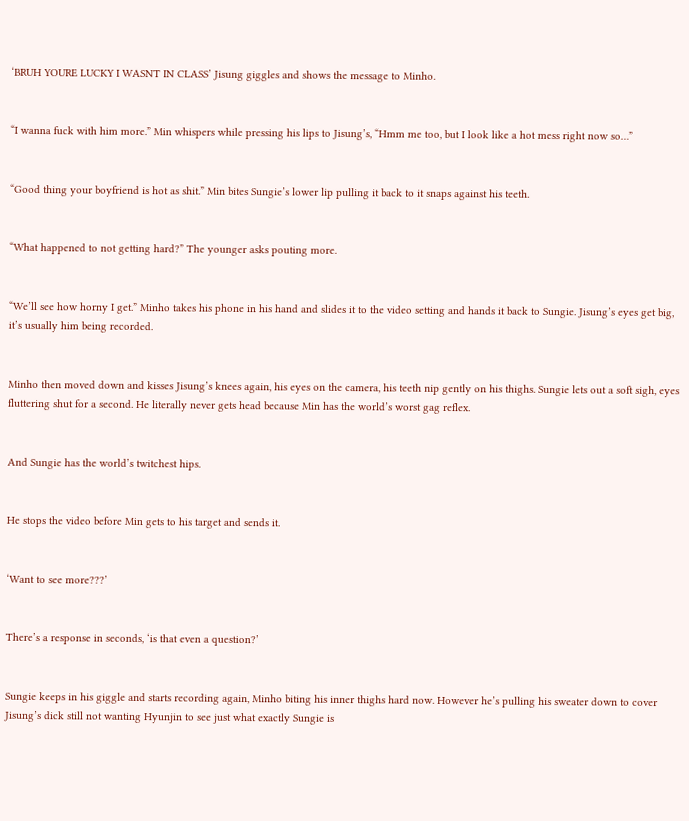‘BRUH YOURE LUCKY I WASNT IN CLASS’ Jisung giggles and shows the message to Minho.


“I wanna fuck with him more.” Min whispers while pressing his lips to Jisung’s, “Hmm me too, but I look like a hot mess right now so…”


“Good thing your boyfriend is hot as shit.” Min bites Sungie’s lower lip pulling it back to it snaps against his teeth.


“What happened to not getting hard?” The younger asks pouting more.


“We’ll see how horny I get.” Minho takes his phone in his hand and slides it to the video setting and hands it back to Sungie. Jisung’s eyes get big, it’s usually him being recorded.


Minho then moved down and kisses Jisung’s knees again, his eyes on the camera, his teeth nip gently on his thighs. Sungie lets out a soft sigh, eyes fluttering shut for a second. He literally never gets head because Min has the world’s worst gag reflex.


And Sungie has the world’s twitchest hips.


He stops the video before Min gets to his target and sends it.


‘Want to see more???’


There’s a response in seconds, ‘is that even a question?’


Sungie keeps in his giggle and starts recording again, Minho biting his inner thighs hard now. However he’s pulling his sweater down to cover Jisung’s dick still not wanting Hyunjin to see just what exactly Sungie is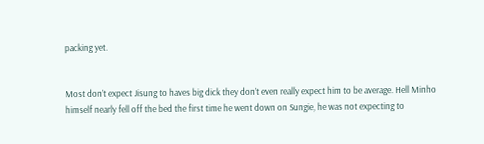packing yet.


Most don’t expect Jisung to haves big dick they don’t even really expect him to be average. Hell Minho himself nearly fell off the bed the first time he went down on Sungie, he was not expecting to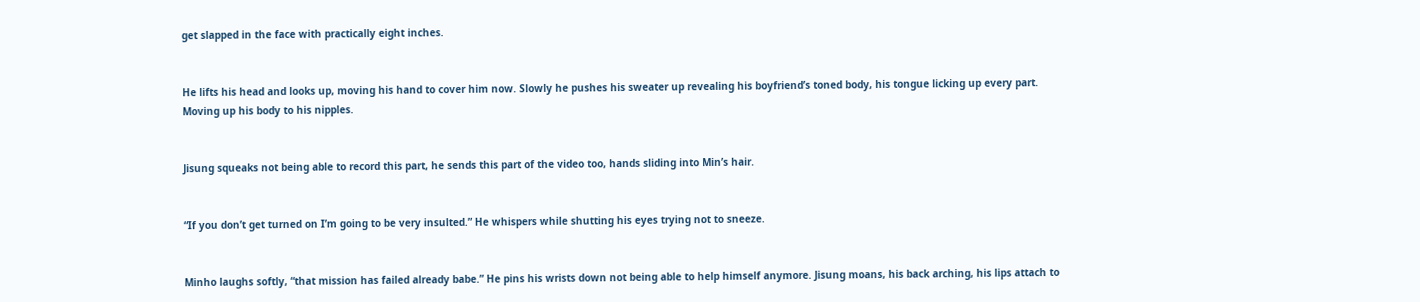get slapped in the face with practically eight inches.


He lifts his head and looks up, moving his hand to cover him now. Slowly he pushes his sweater up revealing his boyfriend’s toned body, his tongue licking up every part. Moving up his body to his nipples.


Jisung squeaks not being able to record this part, he sends this part of the video too, hands sliding into Min’s hair.


“If you don’t get turned on I’m going to be very insulted.” He whispers while shutting his eyes trying not to sneeze.


Minho laughs softly, “that mission has failed already babe.” He pins his wrists down not being able to help himself anymore. Jisung moans, his back arching, his lips attach to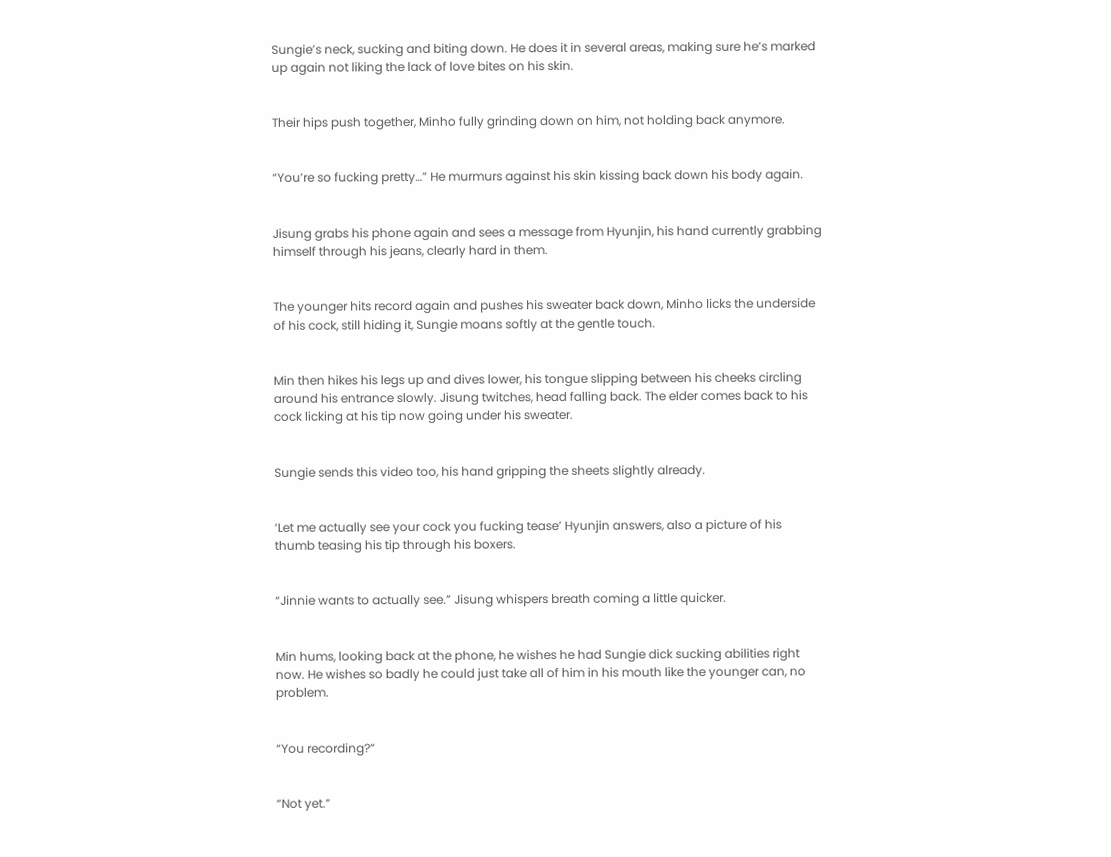Sungie’s neck, sucking and biting down. He does it in several areas, making sure he’s marked up again not liking the lack of love bites on his skin.


Their hips push together, Minho fully grinding down on him, not holding back anymore.


“You’re so fucking pretty…” He murmurs against his skin kissing back down his body again.


Jisung grabs his phone again and sees a message from Hyunjin, his hand currently grabbing himself through his jeans, clearly hard in them.


The younger hits record again and pushes his sweater back down, Minho licks the underside of his cock, still hiding it, Sungie moans softly at the gentle touch.


Min then hikes his legs up and dives lower, his tongue slipping between his cheeks circling around his entrance slowly. Jisung twitches, head falling back. The elder comes back to his cock licking at his tip now going under his sweater.


Sungie sends this video too, his hand gripping the sheets slightly already.


‘Let me actually see your cock you fucking tease’ Hyunjin answers, also a picture of his thumb teasing his tip through his boxers.


“Jinnie wants to actually see.” Jisung whispers breath coming a little quicker.


Min hums, looking back at the phone, he wishes he had Sungie dick sucking abilities right now. He wishes so badly he could just take all of him in his mouth like the younger can, no problem.


“You recording?”


“Not yet.”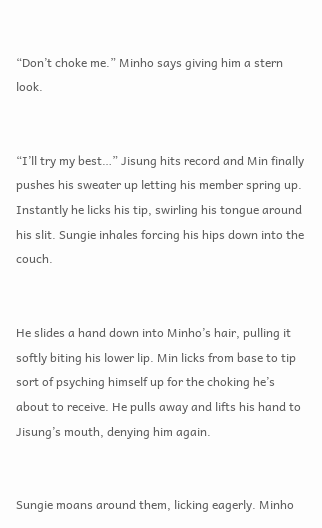“Don’t choke me.” Minho says giving him a stern look.


“I’ll try my best…” Jisung hits record and Min finally pushes his sweater up letting his member spring up. Instantly he licks his tip, swirling his tongue around his slit. Sungie inhales forcing his hips down into the couch.


He slides a hand down into Minho’s hair, pulling it softly biting his lower lip. Min licks from base to tip sort of psyching himself up for the choking he’s about to receive. He pulls away and lifts his hand to Jisung’s mouth, denying him again.


Sungie moans around them, licking eagerly. Minho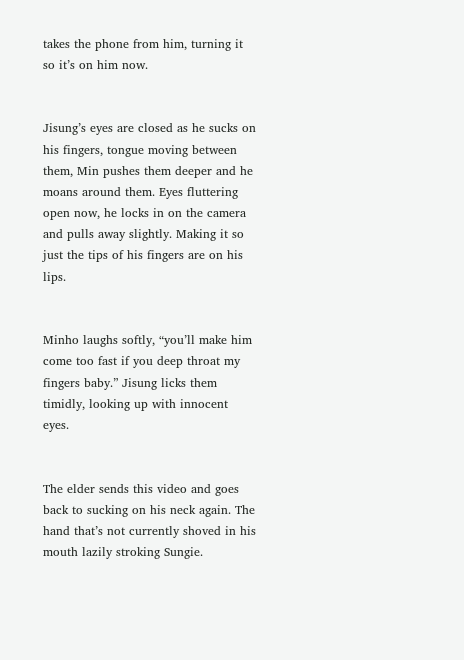takes the phone from him, turning it so it’s on him now.


Jisung’s eyes are closed as he sucks on his fingers, tongue moving between them, Min pushes them deeper and he moans around them. Eyes fluttering open now, he locks in on the camera and pulls away slightly. Making it so just the tips of his fingers are on his lips.


Minho laughs softly, “you’ll make him come too fast if you deep throat my fingers baby.” Jisung licks them timidly, looking up with innocent eyes.


The elder sends this video and goes back to sucking on his neck again. The hand that’s not currently shoved in his mouth lazily stroking Sungie.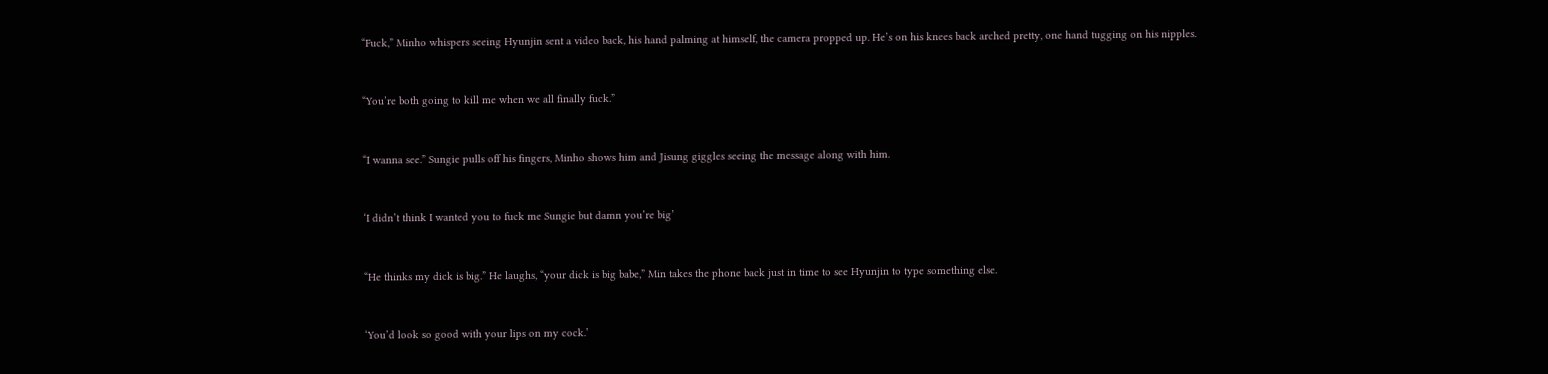“Fuck,” Minho whispers seeing Hyunjin sent a video back, his hand palming at himself, the camera propped up. He’s on his knees back arched pretty, one hand tugging on his nipples.


“You’re both going to kill me when we all finally fuck.”


“I wanna see.” Sungie pulls off his fingers, Minho shows him and Jisung giggles seeing the message along with him.


‘I didn’t think I wanted you to fuck me Sungie but damn you’re big’


“He thinks my dick is big.” He laughs, “your dick is big babe,” Min takes the phone back just in time to see Hyunjin to type something else.


‘You’d look so good with your lips on my cock.’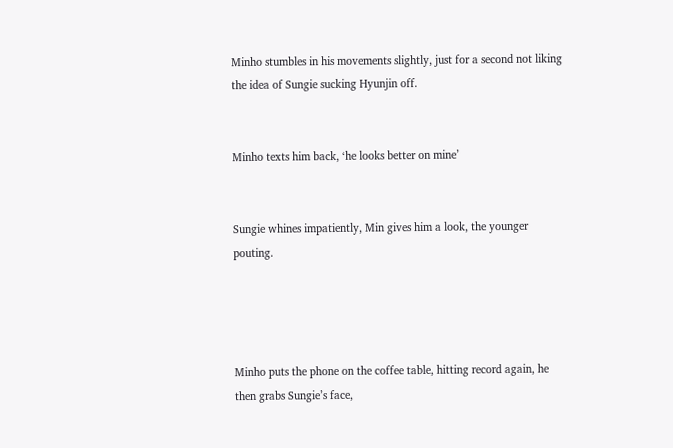Minho stumbles in his movements slightly, just for a second not liking the idea of Sungie sucking Hyunjin off.


Minho texts him back, ‘he looks better on mine’


Sungie whines impatiently, Min gives him a look, the younger pouting.




Minho puts the phone on the coffee table, hitting record again, he then grabs Sungie’s face,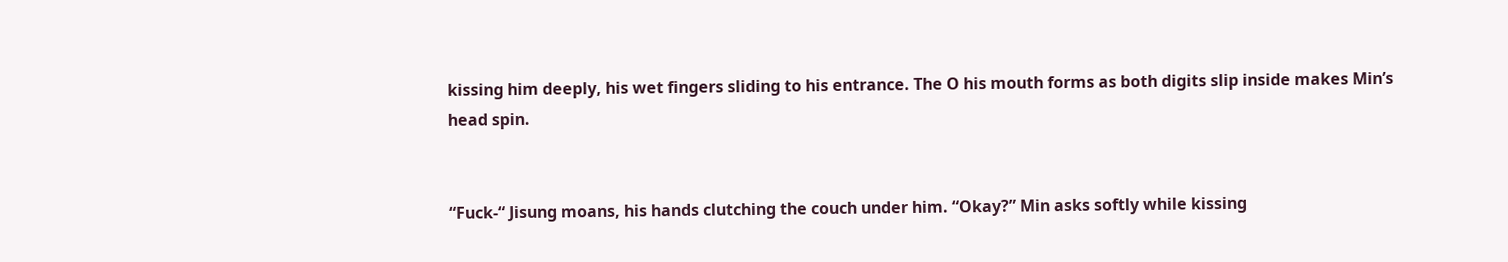kissing him deeply, his wet fingers sliding to his entrance. The O his mouth forms as both digits slip inside makes Min’s head spin.


“Fuck-“ Jisung moans, his hands clutching the couch under him. “Okay?” Min asks softly while kissing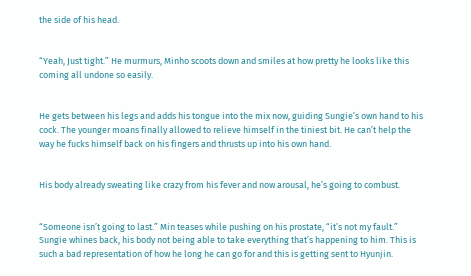the side of his head.


“Yeah, Just tight.” He murmurs, Minho scoots down and smiles at how pretty he looks like this coming all undone so easily.


He gets between his legs and adds his tongue into the mix now, guiding Sungie’s own hand to his cock. The younger moans finally allowed to relieve himself in the tiniest bit. He can’t help the way he fucks himself back on his fingers and thrusts up into his own hand.


His body already sweating like crazy from his fever and now arousal, he’s going to combust.


“Someone isn’t going to last.” Min teases while pushing on his prostate, “it’s not my fault.” Sungie whines back, his body not being able to take everything that’s happening to him. This is such a bad representation of how he long he can go for and this is getting sent to Hyunjin.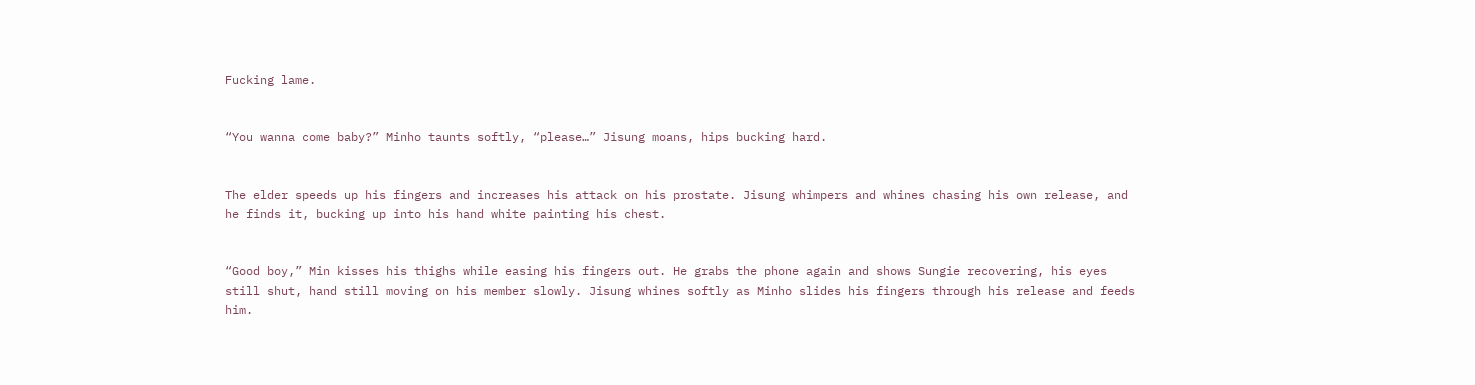Fucking lame.


“You wanna come baby?” Minho taunts softly, “please…” Jisung moans, hips bucking hard.


The elder speeds up his fingers and increases his attack on his prostate. Jisung whimpers and whines chasing his own release, and he finds it, bucking up into his hand white painting his chest.


“Good boy,” Min kisses his thighs while easing his fingers out. He grabs the phone again and shows Sungie recovering, his eyes still shut, hand still moving on his member slowly. Jisung whines softly as Minho slides his fingers through his release and feeds him.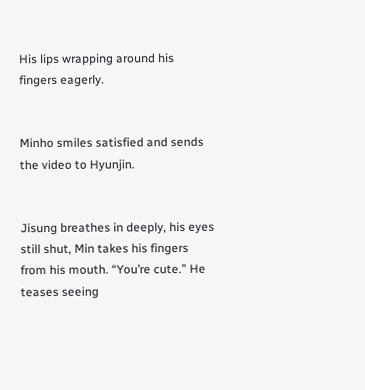His lips wrapping around his fingers eagerly.


Minho smiles satisfied and sends the video to Hyunjin.


Jisung breathes in deeply, his eyes still shut, Min takes his fingers from his mouth. “You’re cute.” He teases seeing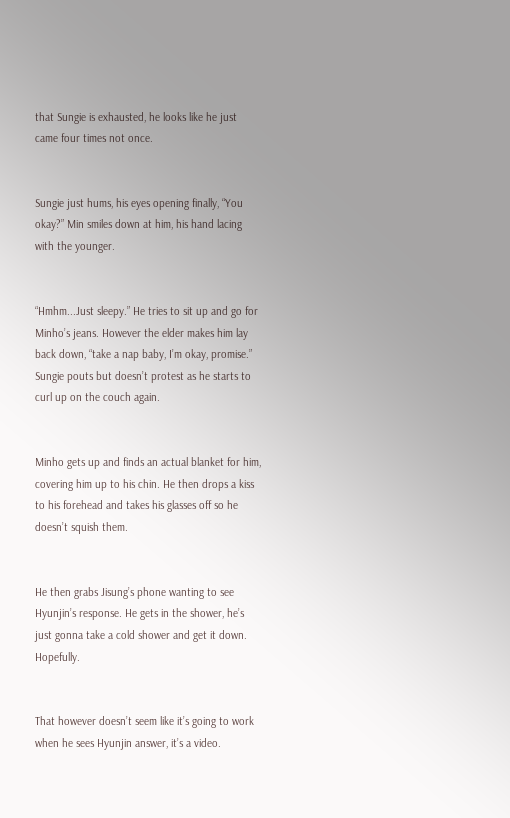that Sungie is exhausted, he looks like he just came four times not once.


Sungie just hums, his eyes opening finally, “You okay?” Min smiles down at him, his hand lacing with the younger.


“Hmhm...Just sleepy.” He tries to sit up and go for Minho’s jeans. However the elder makes him lay back down, “take a nap baby, I’m okay, promise.” Sungie pouts but doesn’t protest as he starts to curl up on the couch again.


Minho gets up and finds an actual blanket for him, covering him up to his chin. He then drops a kiss to his forehead and takes his glasses off so he doesn’t squish them.


He then grabs Jisung’s phone wanting to see Hyunjin’s response. He gets in the shower, he’s just gonna take a cold shower and get it down. Hopefully.


That however doesn’t seem like it’s going to work when he sees Hyunjin answer, it’s a video.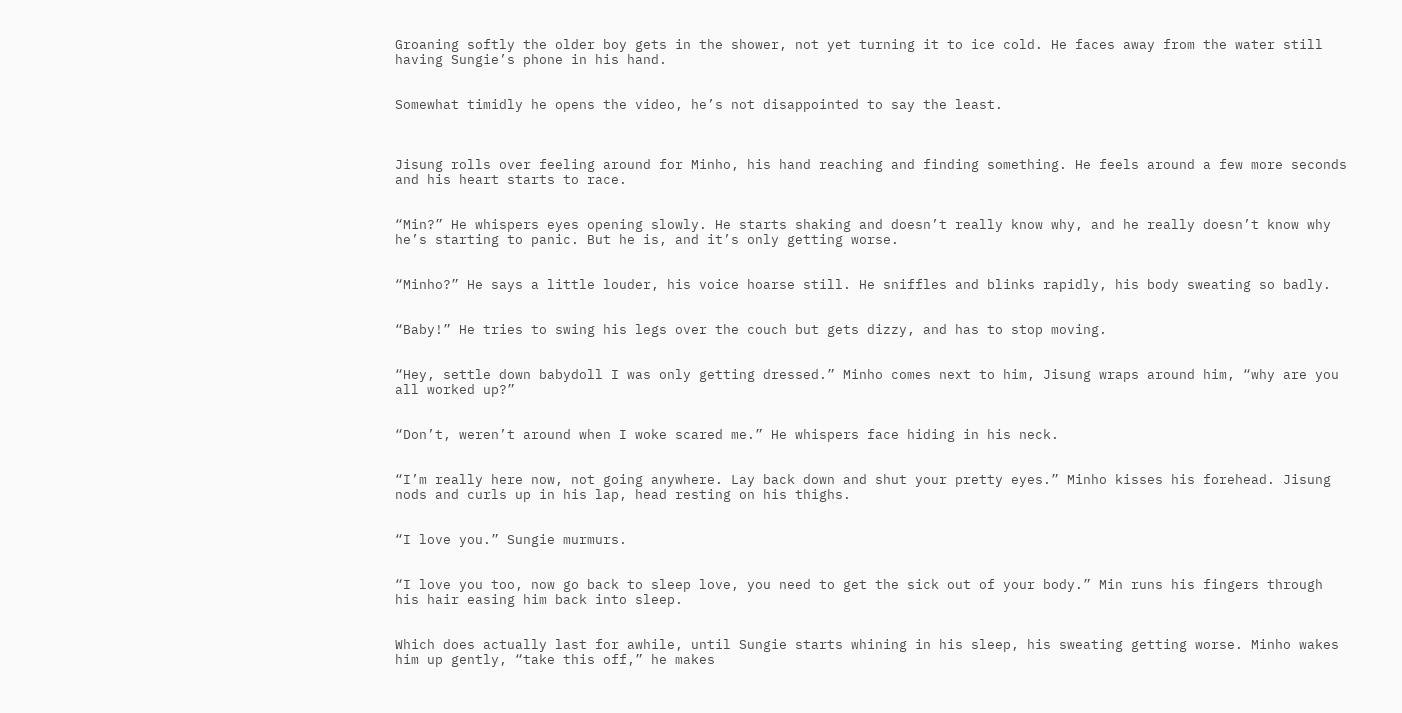Groaning softly the older boy gets in the shower, not yet turning it to ice cold. He faces away from the water still having Sungie’s phone in his hand.


Somewhat timidly he opens the video, he’s not disappointed to say the least.



Jisung rolls over feeling around for Minho, his hand reaching and finding something. He feels around a few more seconds and his heart starts to race.


“Min?” He whispers eyes opening slowly. He starts shaking and doesn’t really know why, and he really doesn’t know why he’s starting to panic. But he is, and it’s only getting worse.


“Minho?” He says a little louder, his voice hoarse still. He sniffles and blinks rapidly, his body sweating so badly.


“Baby!” He tries to swing his legs over the couch but gets dizzy, and has to stop moving.


“Hey, settle down babydoll I was only getting dressed.” Minho comes next to him, Jisung wraps around him, “why are you all worked up?”


“Don’t, weren’t around when I woke scared me.” He whispers face hiding in his neck.


“I’m really here now, not going anywhere. Lay back down and shut your pretty eyes.” Minho kisses his forehead. Jisung nods and curls up in his lap, head resting on his thighs.


“I love you.” Sungie murmurs.


“I love you too, now go back to sleep love, you need to get the sick out of your body.” Min runs his fingers through his hair easing him back into sleep.


Which does actually last for awhile, until Sungie starts whining in his sleep, his sweating getting worse. Minho wakes him up gently, “take this off,” he makes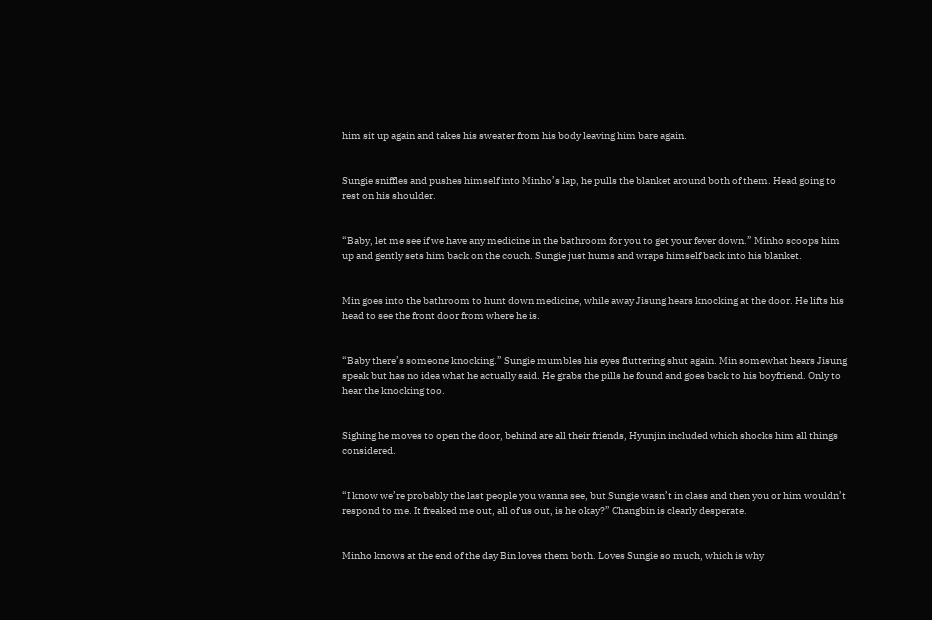him sit up again and takes his sweater from his body leaving him bare again.


Sungie sniffles and pushes himself into Minho’s lap, he pulls the blanket around both of them. Head going to rest on his shoulder.


“Baby, let me see if we have any medicine in the bathroom for you to get your fever down.” Minho scoops him up and gently sets him back on the couch. Sungie just hums and wraps himself back into his blanket.


Min goes into the bathroom to hunt down medicine, while away Jisung hears knocking at the door. He lifts his head to see the front door from where he is.


“Baby there’s someone knocking.” Sungie mumbles his eyes fluttering shut again. Min somewhat hears Jisung speak but has no idea what he actually said. He grabs the pills he found and goes back to his boyfriend. Only to hear the knocking too.


Sighing he moves to open the door, behind are all their friends, Hyunjin included which shocks him all things considered.


“I know we’re probably the last people you wanna see, but Sungie wasn’t in class and then you or him wouldn’t respond to me. It freaked me out, all of us out, is he okay?” Changbin is clearly desperate.


Minho knows at the end of the day Bin loves them both. Loves Sungie so much, which is why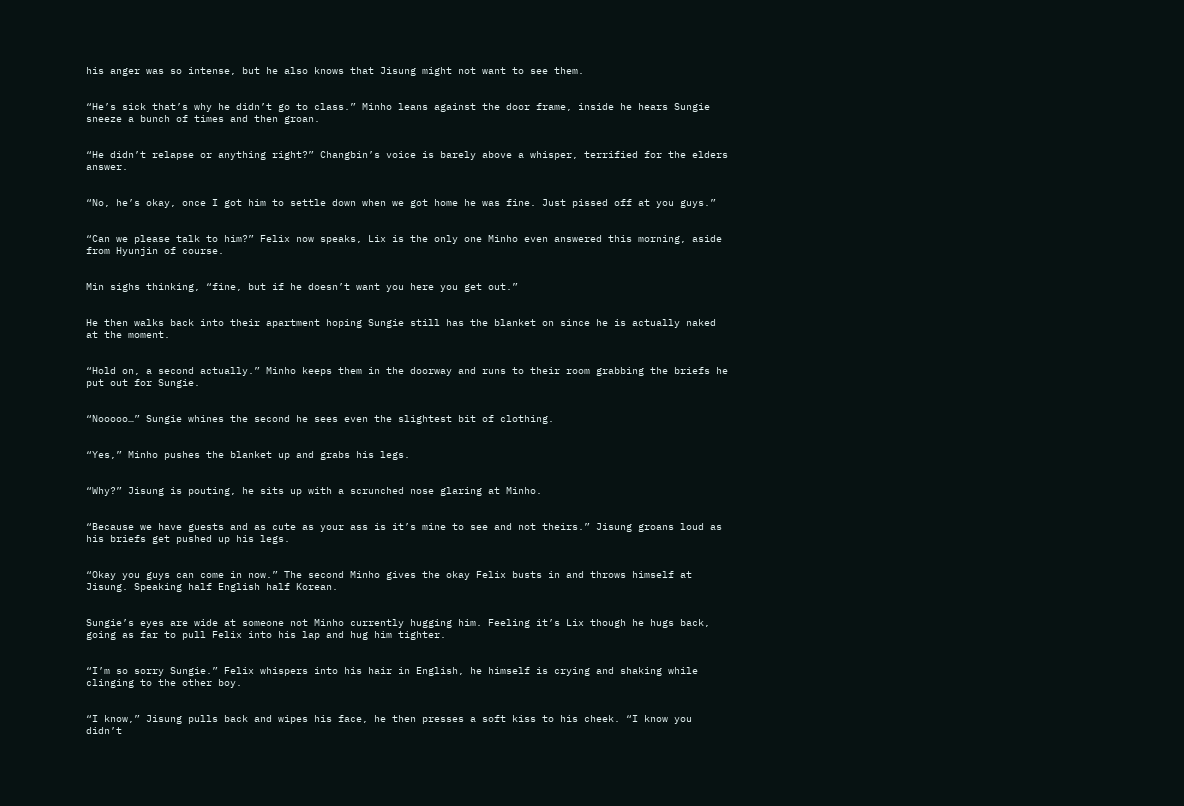his anger was so intense, but he also knows that Jisung might not want to see them.


“He’s sick that’s why he didn’t go to class.” Minho leans against the door frame, inside he hears Sungie sneeze a bunch of times and then groan.


“He didn’t relapse or anything right?” Changbin’s voice is barely above a whisper, terrified for the elders answer.


“No, he’s okay, once I got him to settle down when we got home he was fine. Just pissed off at you guys.”


“Can we please talk to him?” Felix now speaks, Lix is the only one Minho even answered this morning, aside from Hyunjin of course.


Min sighs thinking, “fine, but if he doesn’t want you here you get out.”


He then walks back into their apartment hoping Sungie still has the blanket on since he is actually naked at the moment.


“Hold on, a second actually.” Minho keeps them in the doorway and runs to their room grabbing the briefs he put out for Sungie.


“Nooooo…” Sungie whines the second he sees even the slightest bit of clothing.


“Yes,” Minho pushes the blanket up and grabs his legs.


“Why?” Jisung is pouting, he sits up with a scrunched nose glaring at Minho.


“Because we have guests and as cute as your ass is it’s mine to see and not theirs.” Jisung groans loud as his briefs get pushed up his legs.


“Okay you guys can come in now.” The second Minho gives the okay Felix busts in and throws himself at Jisung. Speaking half English half Korean.


Sungie’s eyes are wide at someone not Minho currently hugging him. Feeling it’s Lix though he hugs back, going as far to pull Felix into his lap and hug him tighter.


“I’m so sorry Sungie.” Felix whispers into his hair in English, he himself is crying and shaking while clinging to the other boy.


“I know,” Jisung pulls back and wipes his face, he then presses a soft kiss to his cheek. “I know you didn’t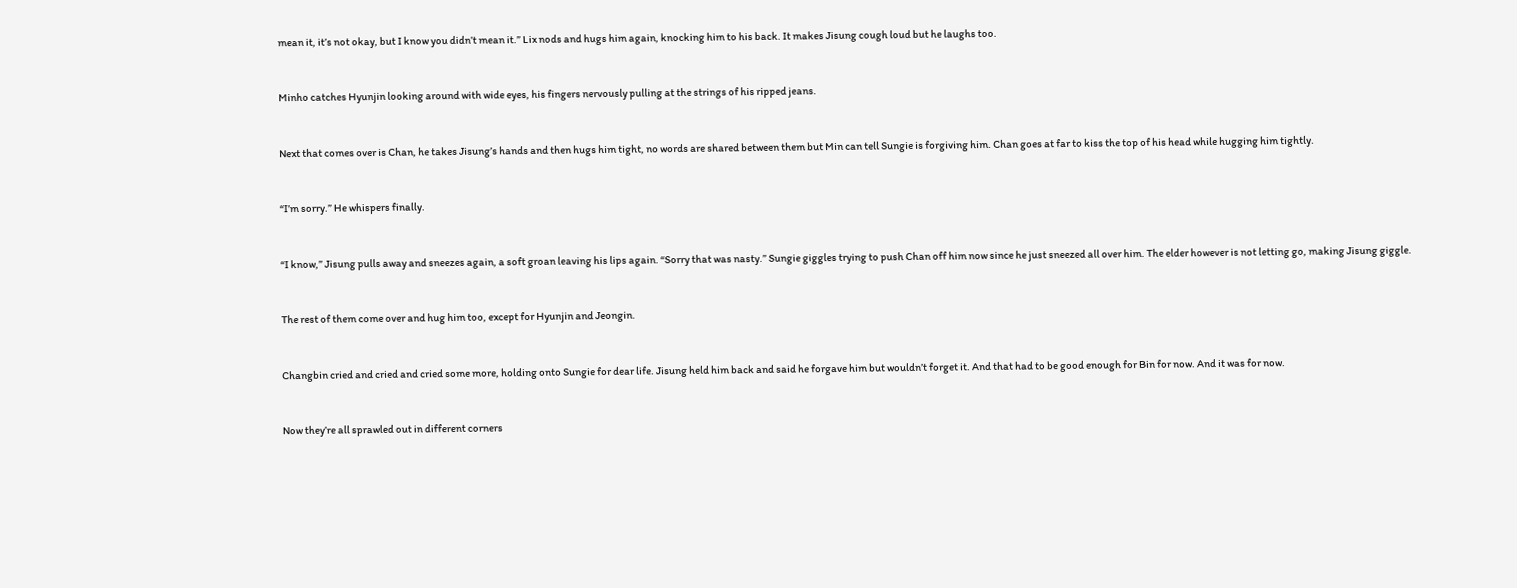mean it, it’s not okay, but I know you didn’t mean it.” Lix nods and hugs him again, knocking him to his back. It makes Jisung cough loud but he laughs too.


Minho catches Hyunjin looking around with wide eyes, his fingers nervously pulling at the strings of his ripped jeans.


Next that comes over is Chan, he takes Jisung’s hands and then hugs him tight, no words are shared between them but Min can tell Sungie is forgiving him. Chan goes at far to kiss the top of his head while hugging him tightly.


“I’m sorry.” He whispers finally.


“I know,” Jisung pulls away and sneezes again, a soft groan leaving his lips again. “Sorry that was nasty.” Sungie giggles trying to push Chan off him now since he just sneezed all over him. The elder however is not letting go, making Jisung giggle.


The rest of them come over and hug him too, except for Hyunjin and Jeongin.


Changbin cried and cried and cried some more, holding onto Sungie for dear life. Jisung held him back and said he forgave him but wouldn’t forget it. And that had to be good enough for Bin for now. And it was for now.


Now they’re all sprawled out in different corners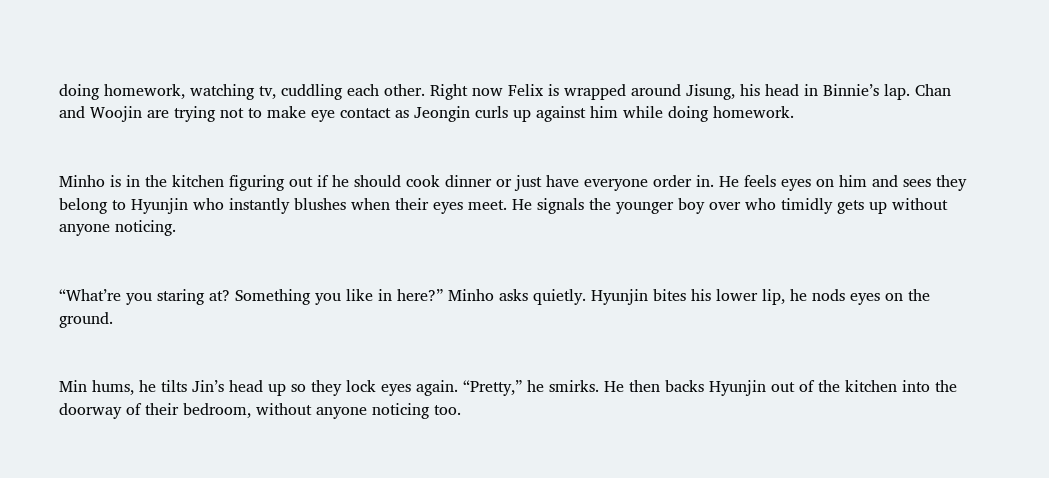doing homework, watching tv, cuddling each other. Right now Felix is wrapped around Jisung, his head in Binnie’s lap. Chan and Woojin are trying not to make eye contact as Jeongin curls up against him while doing homework.


Minho is in the kitchen figuring out if he should cook dinner or just have everyone order in. He feels eyes on him and sees they belong to Hyunjin who instantly blushes when their eyes meet. He signals the younger boy over who timidly gets up without anyone noticing.


“What’re you staring at? Something you like in here?” Minho asks quietly. Hyunjin bites his lower lip, he nods eyes on the ground.


Min hums, he tilts Jin’s head up so they lock eyes again. “Pretty,” he smirks. He then backs Hyunjin out of the kitchen into the doorway of their bedroom, without anyone noticing too.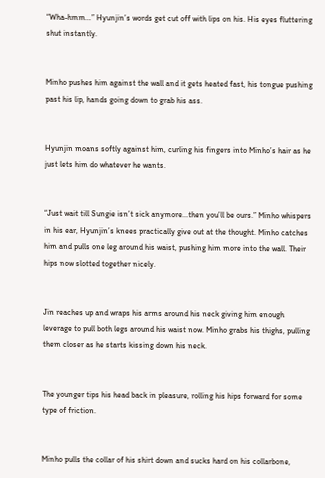“Wha-hmm…” Hyunjin’s words get cut off with lips on his. His eyes fluttering shut instantly.


Minho pushes him against the wall and it gets heated fast, his tongue pushing past his lip, hands going down to grab his ass.


Hyunjin moans softly against him, curling his fingers into Minho’s hair as he just lets him do whatever he wants.


“Just wait till Sungie isn’t sick anymore...then you’ll be ours.” Minho whispers in his ear, Hyunjin’s knees practically give out at the thought. Minho catches him and pulls one leg around his waist, pushing him more into the wall. Their hips now slotted together nicely.


Jin reaches up and wraps his arms around his neck giving him enough leverage to pull both legs around his waist now. Minho grabs his thighs, pulling them closer as he starts kissing down his neck.


The younger tips his head back in pleasure, rolling his hips forward for some type of friction.


Minho pulls the collar of his shirt down and sucks hard on his collarbone,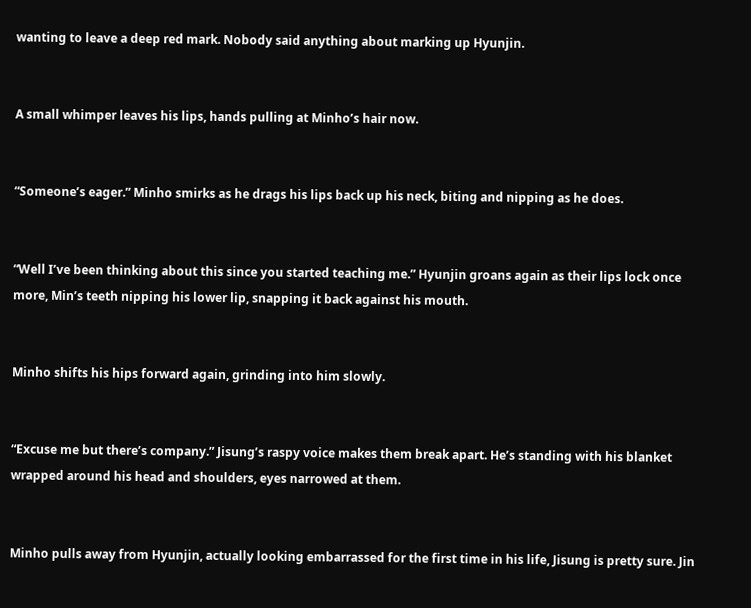wanting to leave a deep red mark. Nobody said anything about marking up Hyunjin.


A small whimper leaves his lips, hands pulling at Minho’s hair now.


“Someone’s eager.” Minho smirks as he drags his lips back up his neck, biting and nipping as he does.


“Well I’ve been thinking about this since you started teaching me.” Hyunjin groans again as their lips lock once more, Min’s teeth nipping his lower lip, snapping it back against his mouth.


Minho shifts his hips forward again, grinding into him slowly.


“Excuse me but there’s company.” Jisung’s raspy voice makes them break apart. He’s standing with his blanket wrapped around his head and shoulders, eyes narrowed at them.


Minho pulls away from Hyunjin, actually looking embarrassed for the first time in his life, Jisung is pretty sure. Jin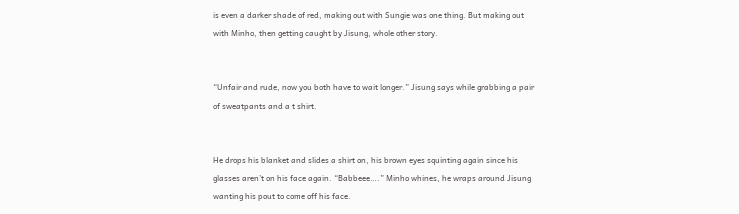is even a darker shade of red, making out with Sungie was one thing. But making out with Minho, then getting caught by Jisung, whole other story.


“Unfair and rude, now you both have to wait longer.” Jisung says while grabbing a pair of sweatpants and a t shirt.


He drops his blanket and slides a shirt on, his brown eyes squinting again since his glasses aren’t on his face again. “Babbeee….” Minho whines, he wraps around Jisung wanting his pout to come off his face.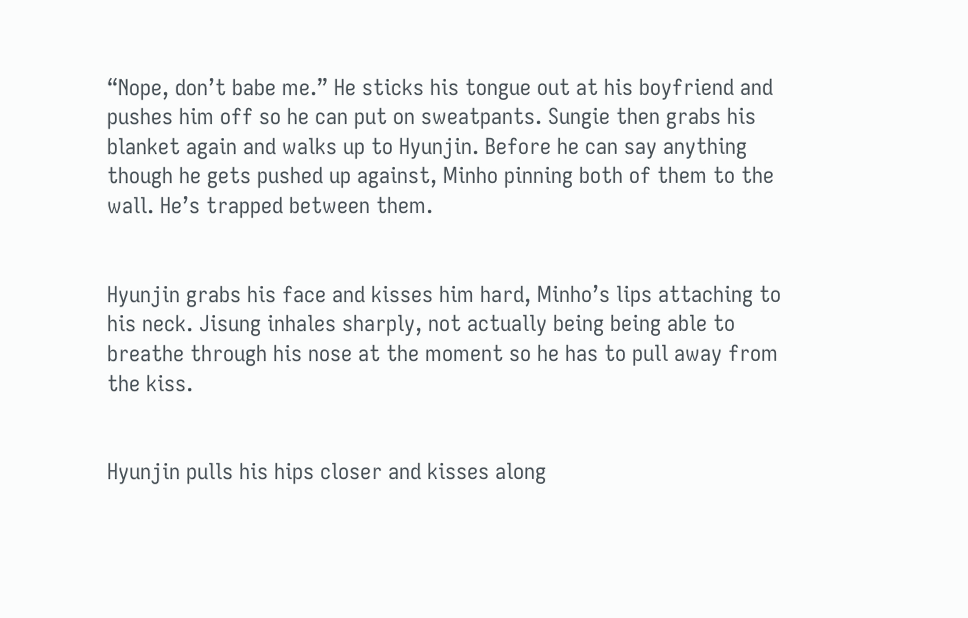“Nope, don’t babe me.” He sticks his tongue out at his boyfriend and pushes him off so he can put on sweatpants. Sungie then grabs his blanket again and walks up to Hyunjin. Before he can say anything though he gets pushed up against, Minho pinning both of them to the wall. He’s trapped between them.


Hyunjin grabs his face and kisses him hard, Minho’s lips attaching to his neck. Jisung inhales sharply, not actually being being able to breathe through his nose at the moment so he has to pull away from the kiss.


Hyunjin pulls his hips closer and kisses along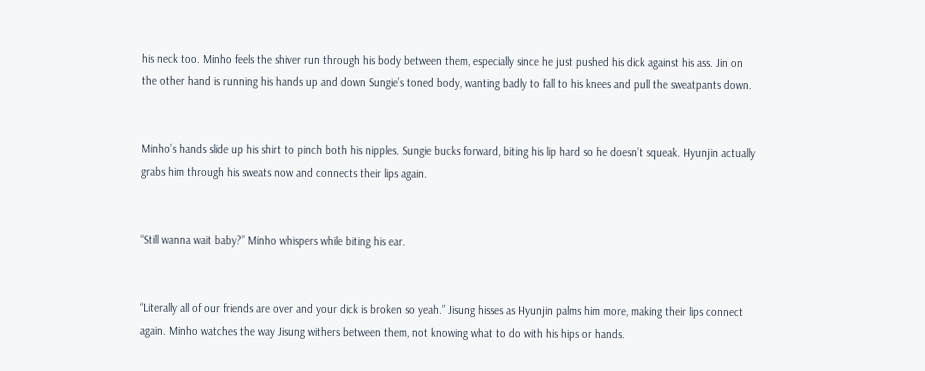his neck too. Minho feels the shiver run through his body between them, especially since he just pushed his dick against his ass. Jin on the other hand is running his hands up and down Sungie’s toned body, wanting badly to fall to his knees and pull the sweatpants down.


Minho’s hands slide up his shirt to pinch both his nipples. Sungie bucks forward, biting his lip hard so he doesn’t squeak. Hyunjin actually grabs him through his sweats now and connects their lips again.


“Still wanna wait baby?” Minho whispers while biting his ear.


“Literally all of our friends are over and your dick is broken so yeah.” Jisung hisses as Hyunjin palms him more, making their lips connect again. Minho watches the way Jisung withers between them, not knowing what to do with his hips or hands.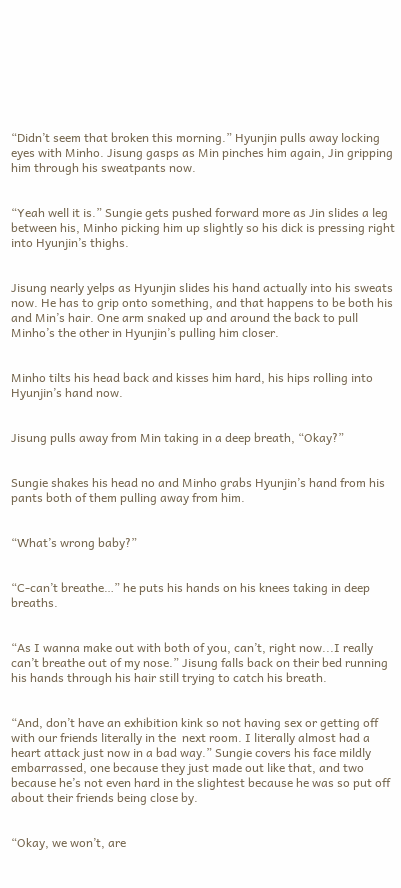“Didn’t seem that broken this morning.” Hyunjin pulls away locking eyes with Minho. Jisung gasps as Min pinches him again, Jin gripping him through his sweatpants now.


“Yeah well it is.” Sungie gets pushed forward more as Jin slides a leg between his, Minho picking him up slightly so his dick is pressing right into Hyunjin’s thighs.


Jisung nearly yelps as Hyunjin slides his hand actually into his sweats now. He has to grip onto something, and that happens to be both his and Min’s hair. One arm snaked up and around the back to pull Minho’s the other in Hyunjin’s pulling him closer.


Minho tilts his head back and kisses him hard, his hips rolling into Hyunjin’s hand now.


Jisung pulls away from Min taking in a deep breath, “Okay?”


Sungie shakes his head no and Minho grabs Hyunjin’s hand from his pants both of them pulling away from him.


“What’s wrong baby?”


“C-can’t breathe…” he puts his hands on his knees taking in deep breaths.


“As I wanna make out with both of you, can’t, right now...I really can’t breathe out of my nose.” Jisung falls back on their bed running his hands through his hair still trying to catch his breath.


“And, don’t have an exhibition kink so not having sex or getting off with our friends literally in the  next room. I literally almost had a heart attack just now in a bad way.” Sungie covers his face mildly embarrassed, one because they just made out like that, and two because he’s not even hard in the slightest because he was so put off about their friends being close by.


“Okay, we won’t, are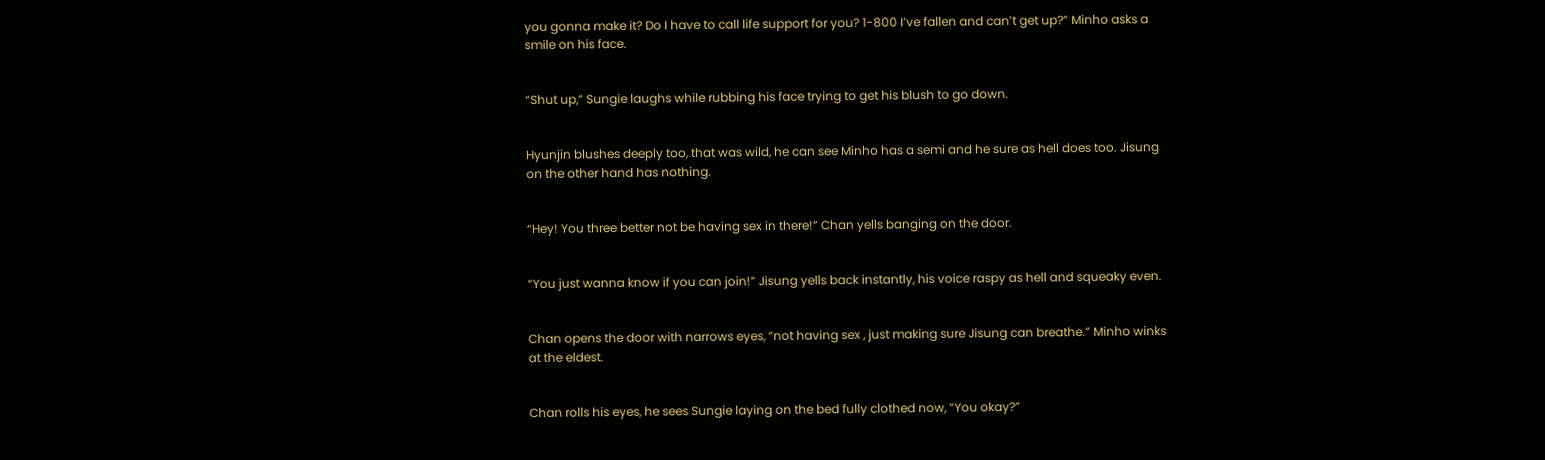you gonna make it? Do I have to call life support for you? 1-800 I’ve fallen and can’t get up?” Minho asks a smile on his face.


“Shut up,” Sungie laughs while rubbing his face trying to get his blush to go down.


Hyunjin blushes deeply too, that was wild, he can see Minho has a semi and he sure as hell does too. Jisung on the other hand has nothing.


“Hey! You three better not be having sex in there!” Chan yells banging on the door.


“You just wanna know if you can join!” Jisung yells back instantly, his voice raspy as hell and squeaky even.


Chan opens the door with narrows eyes, “not having sex , just making sure Jisung can breathe.” Minho winks at the eldest.


Chan rolls his eyes, he sees Sungie laying on the bed fully clothed now, “You okay?”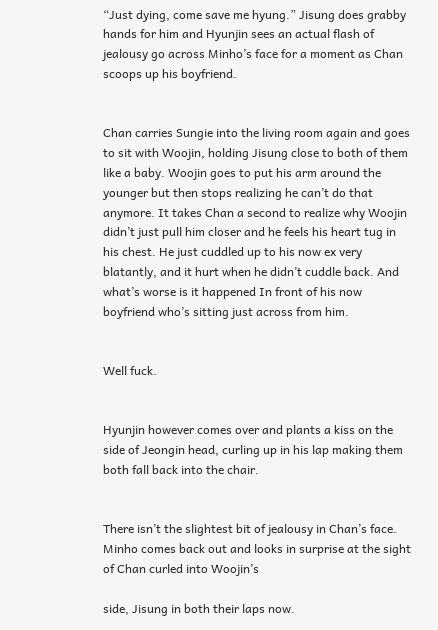“Just dying, come save me hyung.” Jisung does grabby hands for him and Hyunjin sees an actual flash of jealousy go across Minho’s face for a moment as Chan scoops up his boyfriend.


Chan carries Sungie into the living room again and goes to sit with Woojin, holding Jisung close to both of them like a baby. Woojin goes to put his arm around the younger but then stops realizing he can’t do that anymore. It takes Chan a second to realize why Woojin didn’t just pull him closer and he feels his heart tug in his chest. He just cuddled up to his now ex very blatantly, and it hurt when he didn’t cuddle back. And what’s worse is it happened In front of his now boyfriend who’s sitting just across from him.


Well fuck.


Hyunjin however comes over and plants a kiss on the side of Jeongin head, curling up in his lap making them both fall back into the chair.


There isn’t the slightest bit of jealousy in Chan’s face. Minho comes back out and looks in surprise at the sight of Chan curled into Woojin’s

side, Jisung in both their laps now.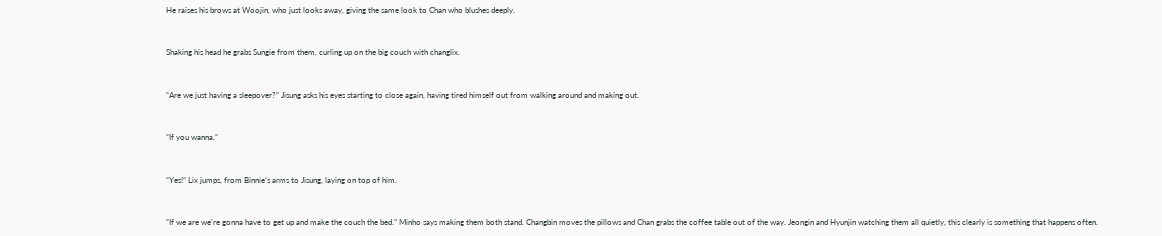He raises his brows at Woojin, who just looks away, giving the same look to Chan who blushes deeply.


Shaking his head he grabs Sungie from them, curling up on the big couch with changlix.


“Are we just having a sleepover?” Jisung asks his eyes starting to close again, having tired himself out from walking around and making out.


“If you wanna.”


“Yes!” Lix jumps, from Binnie’s arms to Jisung, laying on top of him.


“If we are we’re gonna have to get up and make the couch the bed.” Minho says making them both stand. Changbin moves the pillows and Chan grabs the coffee table out of the way. Jeongin and Hyunjin watching them all quietly, this clearly is something that happens often.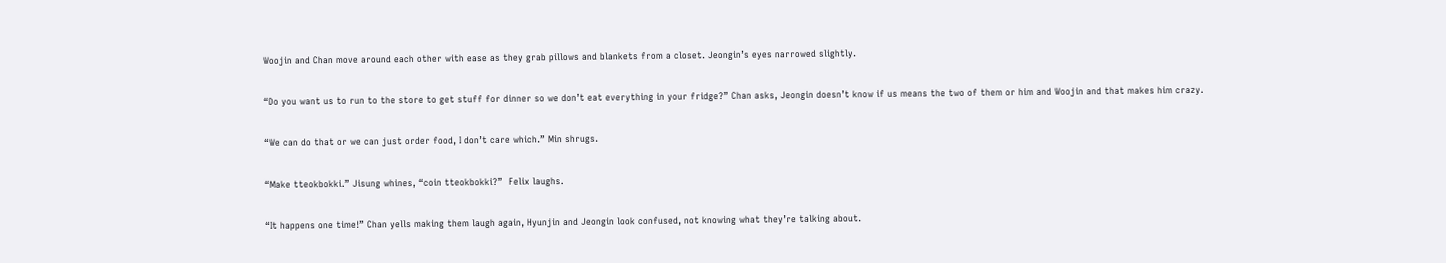Woojin and Chan move around each other with ease as they grab pillows and blankets from a closet. Jeongin’s eyes narrowed slightly.


“Do you want us to run to the store to get stuff for dinner so we don’t eat everything in your fridge?” Chan asks, Jeongin doesn’t know if us means the two of them or him and Woojin and that makes him crazy.


“We can do that or we can just order food, I don’t care which.” Min shrugs.


“Make tteokbokki.” Jisung whines, “coin tteokbokki?”  Felix laughs.


“It happens one time!” Chan yells making them laugh again, Hyunjin and Jeongin look confused, not knowing what they’re talking about.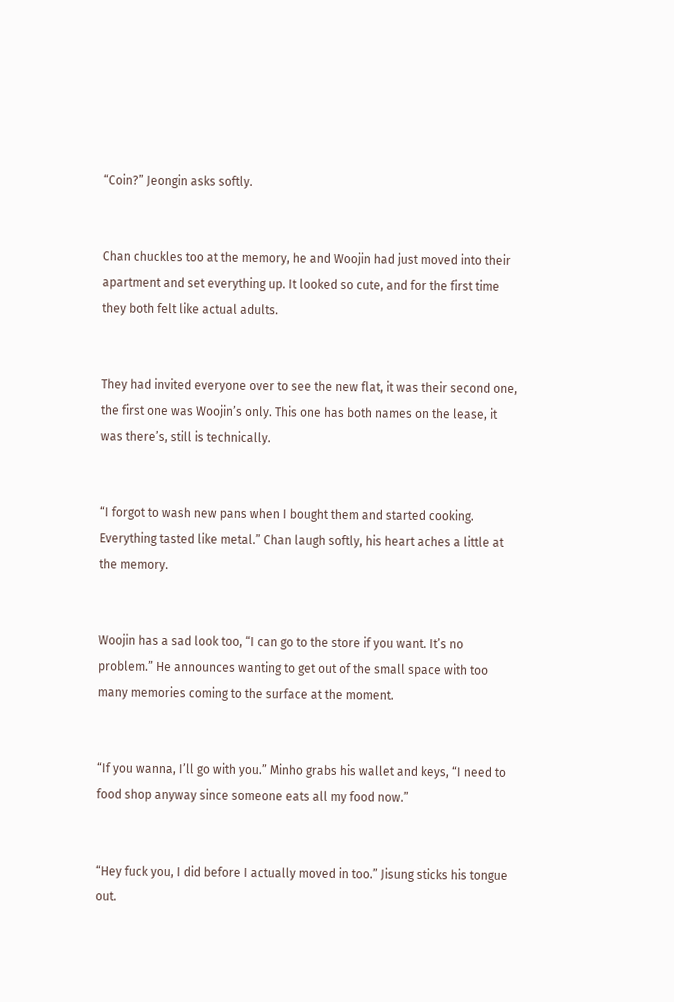“Coin?” Jeongin asks softly.


Chan chuckles too at the memory, he and Woojin had just moved into their apartment and set everything up. It looked so cute, and for the first time they both felt like actual adults.


They had invited everyone over to see the new flat, it was their second one, the first one was Woojin’s only. This one has both names on the lease, it was there’s, still is technically.


“I forgot to wash new pans when I bought them and started cooking. Everything tasted like metal.” Chan laugh softly, his heart aches a little at the memory.


Woojin has a sad look too, “I can go to the store if you want. It’s no problem.” He announces wanting to get out of the small space with too many memories coming to the surface at the moment.


“If you wanna, I’ll go with you.” Minho grabs his wallet and keys, “I need to food shop anyway since someone eats all my food now.”


“Hey fuck you, I did before I actually moved in too.” Jisung sticks his tongue out.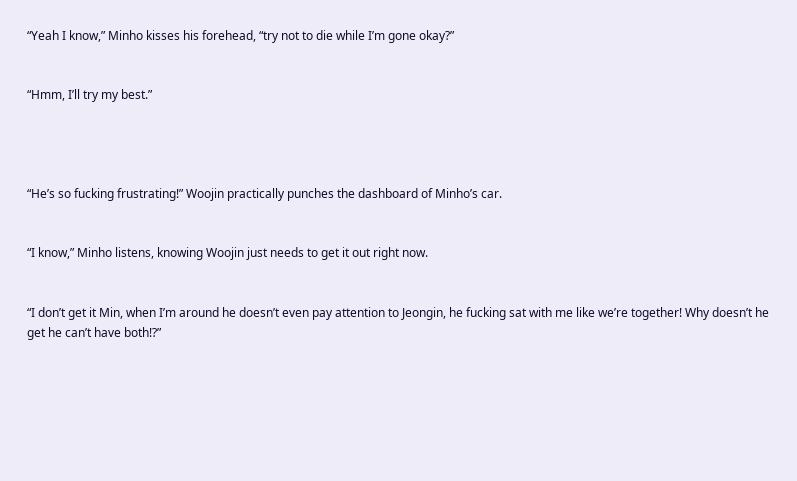“Yeah I know,” Minho kisses his forehead, “try not to die while I’m gone okay?”


“Hmm, I’ll try my best.”




“He’s so fucking frustrating!” Woojin practically punches the dashboard of Minho’s car.


“I know,” Minho listens, knowing Woojin just needs to get it out right now.


“I don’t get it Min, when I’m around he doesn’t even pay attention to Jeongin, he fucking sat with me like we’re together! Why doesn’t he get he can’t have both!?”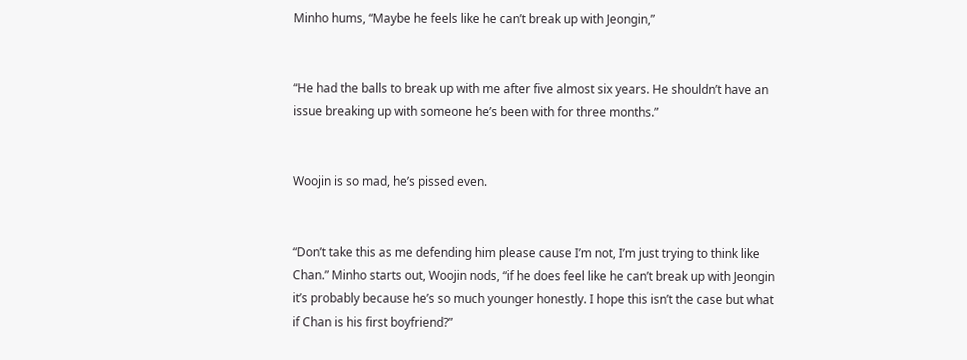Minho hums, “Maybe he feels like he can’t break up with Jeongin,”


“He had the balls to break up with me after five almost six years. He shouldn’t have an issue breaking up with someone he’s been with for three months.”


Woojin is so mad, he’s pissed even.


“Don’t take this as me defending him please cause I’m not, I’m just trying to think like Chan.” Minho starts out, Woojin nods, “if he does feel like he can’t break up with Jeongin it’s probably because he’s so much younger honestly. I hope this isn’t the case but what if Chan is his first boyfriend?”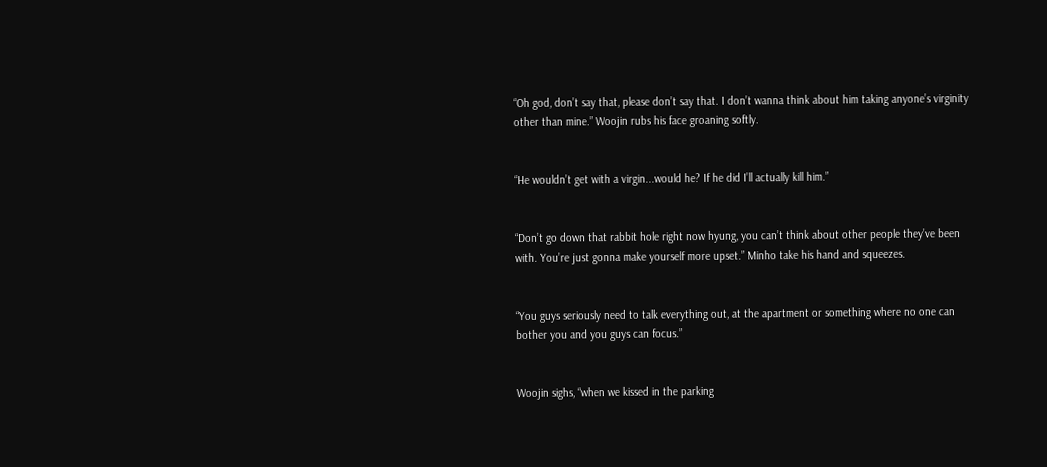“Oh god, don’t say that, please don’t say that. I don’t wanna think about him taking anyone’s virginity other than mine.” Woojin rubs his face groaning softly.


“He wouldn’t get with a virgin...would he? If he did I’ll actually kill him.”


“Don’t go down that rabbit hole right now hyung, you can’t think about other people they’ve been with. You’re just gonna make yourself more upset.” Minho take his hand and squeezes.


“You guys seriously need to talk everything out, at the apartment or something where no one can bother you and you guys can focus.”


Woojin sighs, “when we kissed in the parking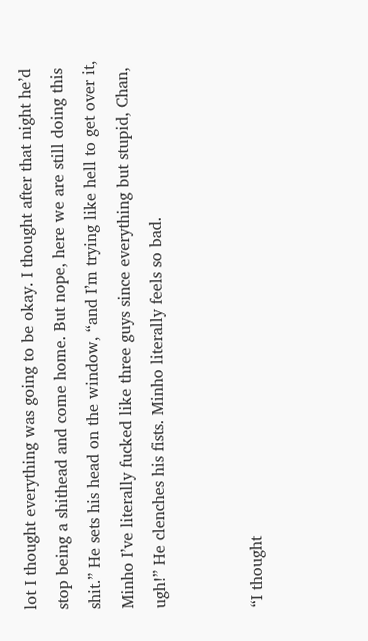lot I thought everything was going to be okay. I thought after that night he’d stop being a shithead and come home. But nope, here we are still doing this shit.” He sets his head on the window, “and I’m trying like hell to get over it, Minho I’ve literally fucked like three guys since everything but stupid, Chan, ugh!” He clenches his fists. Minho literally feels so bad.


“I thought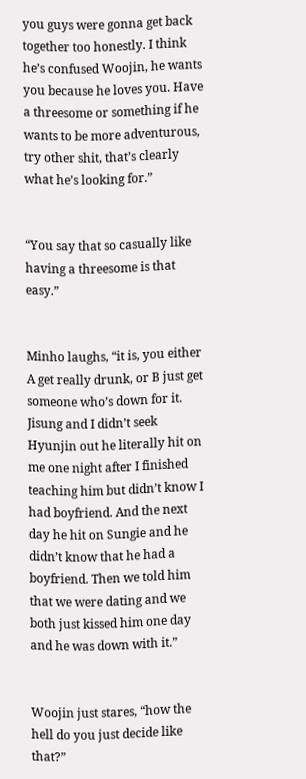you guys were gonna get back together too honestly. I think he’s confused Woojin, he wants you because he loves you. Have a threesome or something if he wants to be more adventurous, try other shit, that’s clearly what he’s looking for.”


“You say that so casually like having a threesome is that easy.”


Minho laughs, “it is, you either A get really drunk, or B just get someone who’s down for it. Jisung and I didn’t seek Hyunjin out he literally hit on me one night after I finished teaching him but didn’t know I had boyfriend. And the next day he hit on Sungie and he didn’t know that he had a boyfriend. Then we told him that we were dating and we both just kissed him one day and he was down with it.”


Woojin just stares, “how the hell do you just decide like that?”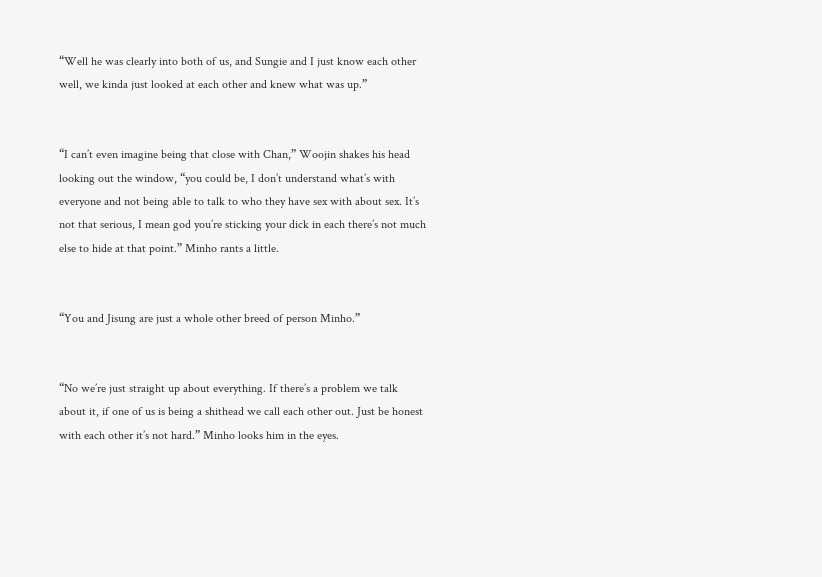“Well he was clearly into both of us, and Sungie and I just know each other well, we kinda just looked at each other and knew what was up.”


“I can’t even imagine being that close with Chan,” Woojin shakes his head looking out the window, “you could be, I don’t understand what’s with everyone and not being able to talk to who they have sex with about sex. It’s not that serious, I mean god you’re sticking your dick in each there’s not much else to hide at that point.” Minho rants a little.


“You and Jisung are just a whole other breed of person Minho.”


“No we’re just straight up about everything. If there’s a problem we talk about it, if one of us is being a shithead we call each other out. Just be honest with each other it’s not hard.” Minho looks him in the eyes.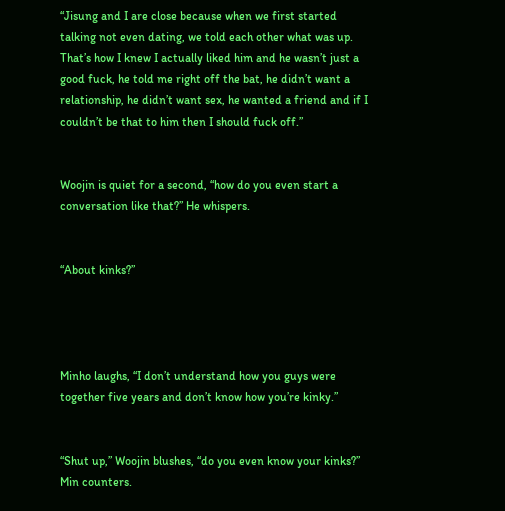“Jisung and I are close because when we first started talking not even dating, we told each other what was up. That’s how I knew I actually liked him and he wasn’t just a good fuck, he told me right off the bat, he didn’t want a relationship, he didn’t want sex, he wanted a friend and if I couldn’t be that to him then I should fuck off.”


Woojin is quiet for a second, “how do you even start a conversation like that?” He whispers.


“About kinks?”




Minho laughs, “I don’t understand how you guys were together five years and don’t know how you’re kinky.”


“Shut up,” Woojin blushes, “do you even know your kinks?” Min counters.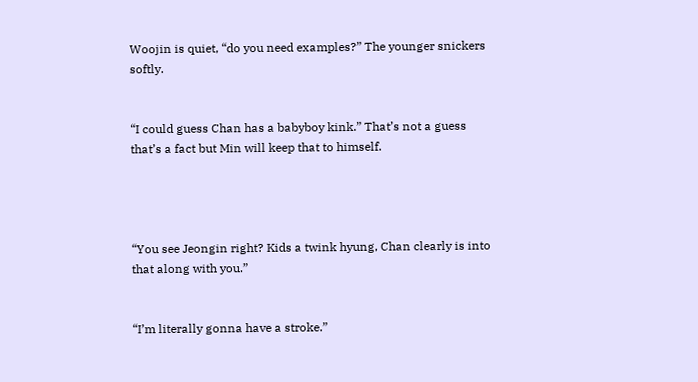Woojin is quiet, “do you need examples?” The younger snickers softly.


“I could guess Chan has a babyboy kink.” That’s not a guess that’s a fact but Min will keep that to himself.




“You see Jeongin right? Kids a twink hyung, Chan clearly is into that along with you.”


“I’m literally gonna have a stroke.”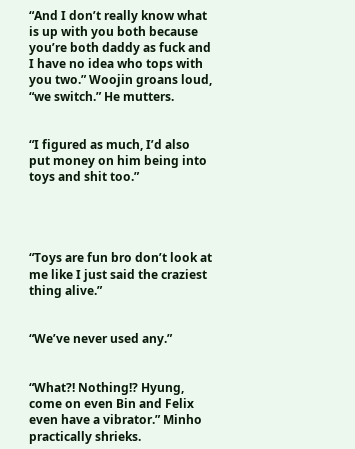“And I don’t really know what is up with you both because you’re both daddy as fuck and I have no idea who tops with you two.” Woojin groans loud, “we switch.” He mutters.


“I figured as much, I’d also put money on him being into toys and shit too.”




“Toys are fun bro don’t look at me like I just said the craziest thing alive.”


“We’ve never used any.”


“What?! Nothing!? Hyung, come on even Bin and Felix even have a vibrator.” Minho practically shrieks.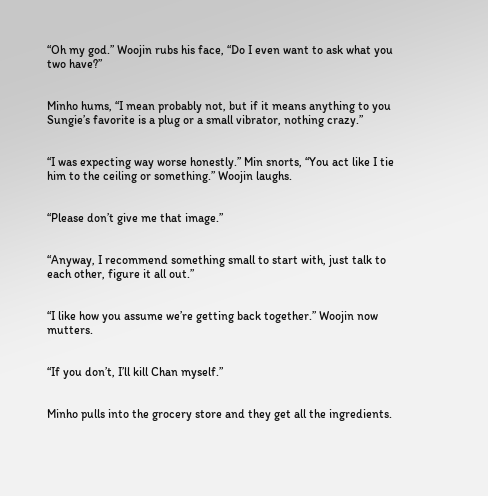“Oh my god.” Woojin rubs his face, “Do I even want to ask what you two have?”


Minho hums, “I mean probably not, but if it means anything to you Sungie’s favorite is a plug or a small vibrator, nothing crazy.”


“I was expecting way worse honestly.” Min snorts, “You act like I tie him to the ceiling or something.” Woojin laughs.


“Please don’t give me that image.”


“Anyway, I recommend something small to start with, just talk to each other, figure it all out.”


“I like how you assume we’re getting back together.” Woojin now mutters.


“If you don’t, I’ll kill Chan myself.”


Minho pulls into the grocery store and they get all the ingredients.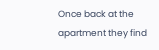Once back at the apartment they find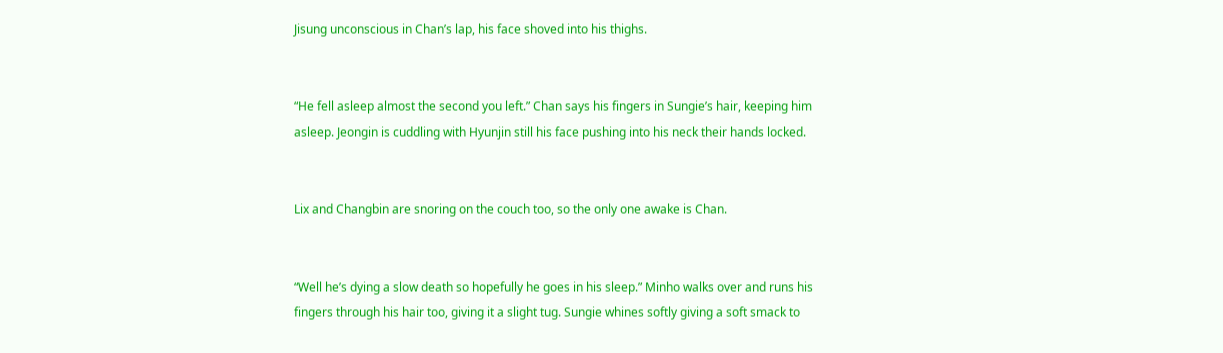Jisung unconscious in Chan’s lap, his face shoved into his thighs.


“He fell asleep almost the second you left.” Chan says his fingers in Sungie’s hair, keeping him asleep. Jeongin is cuddling with Hyunjin still his face pushing into his neck their hands locked.


Lix and Changbin are snoring on the couch too, so the only one awake is Chan.


“Well he’s dying a slow death so hopefully he goes in his sleep.” Minho walks over and runs his fingers through his hair too, giving it a slight tug. Sungie whines softly giving a soft smack to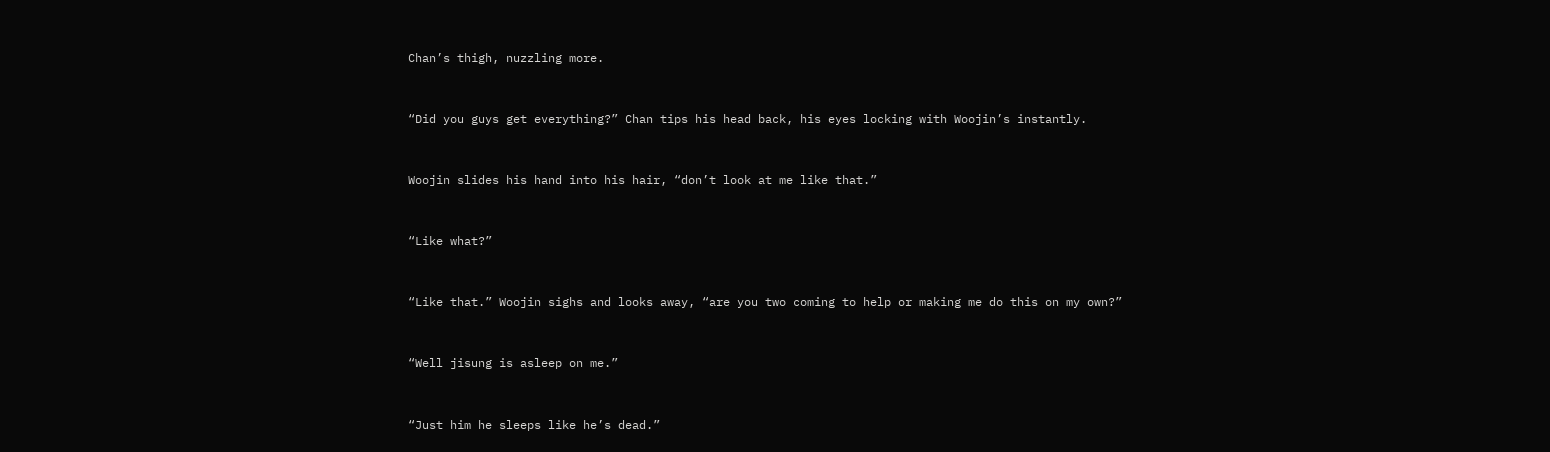Chan’s thigh, nuzzling more.


“Did you guys get everything?” Chan tips his head back, his eyes locking with Woojin’s instantly.


Woojin slides his hand into his hair, “don’t look at me like that.”


“Like what?”


“Like that.” Woojin sighs and looks away, “are you two coming to help or making me do this on my own?”


“Well jisung is asleep on me.”


“Just him he sleeps like he’s dead.”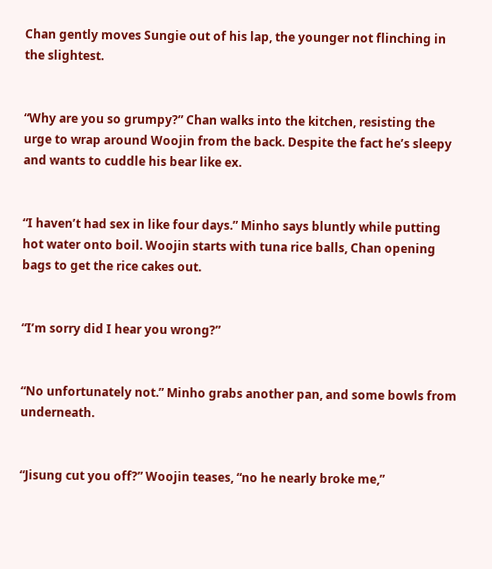Chan gently moves Sungie out of his lap, the younger not flinching in the slightest.


“Why are you so grumpy?” Chan walks into the kitchen, resisting the urge to wrap around Woojin from the back. Despite the fact he’s sleepy and wants to cuddle his bear like ex.


“I haven’t had sex in like four days.” Minho says bluntly while putting hot water onto boil. Woojin starts with tuna rice balls, Chan opening bags to get the rice cakes out.


“I’m sorry did I hear you wrong?”


“No unfortunately not.” Minho grabs another pan, and some bowls from underneath.


“Jisung cut you off?” Woojin teases, “no he nearly broke me,”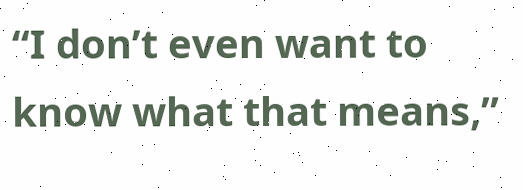“I don’t even want to know what that means,”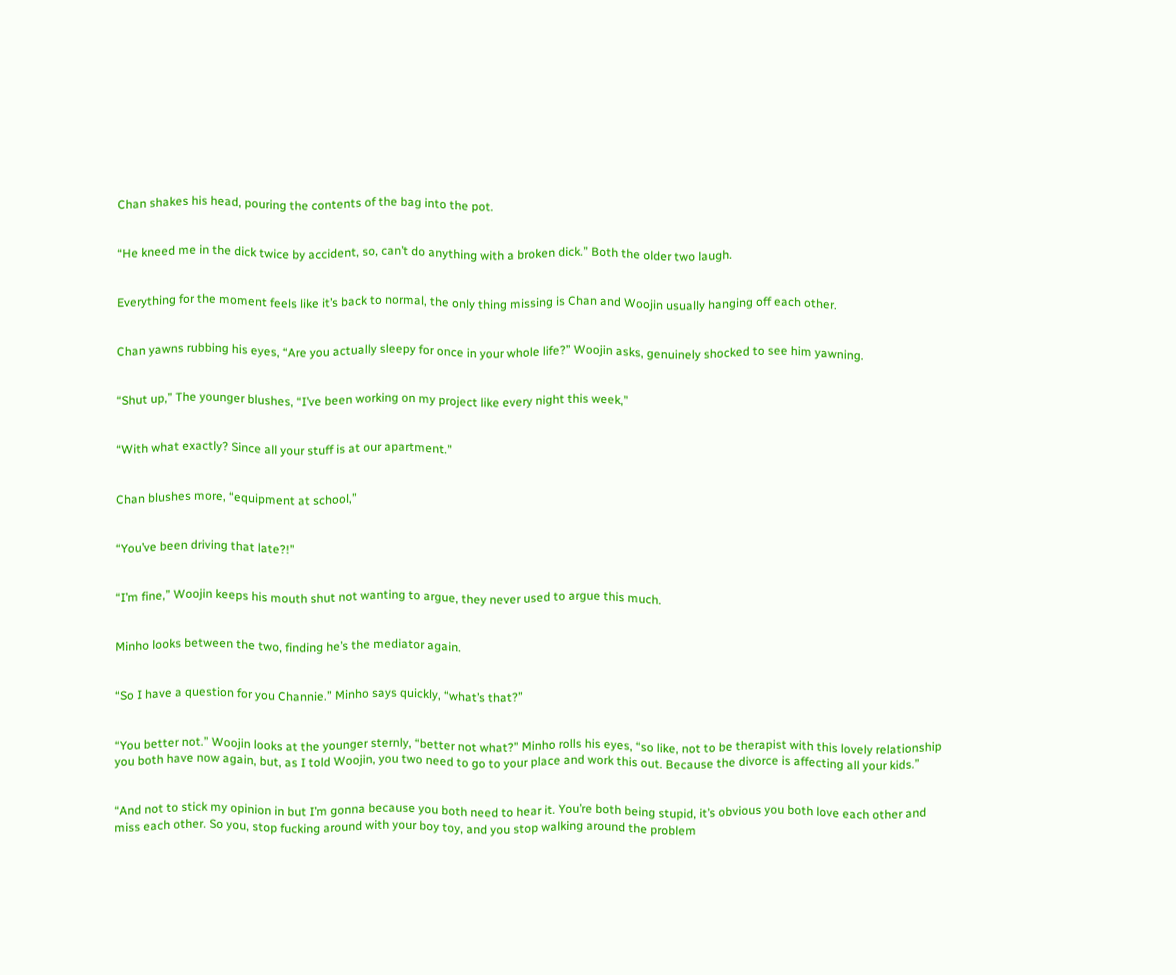Chan shakes his head, pouring the contents of the bag into the pot.


“He kneed me in the dick twice by accident, so, can’t do anything with a broken dick.” Both the older two laugh.


Everything for the moment feels like it’s back to normal, the only thing missing is Chan and Woojin usually hanging off each other.


Chan yawns rubbing his eyes, “Are you actually sleepy for once in your whole life?” Woojin asks, genuinely shocked to see him yawning.


“Shut up,” The younger blushes, “I’ve been working on my project like every night this week,”


“With what exactly? Since all your stuff is at our apartment.”


Chan blushes more, “equipment at school,”


“You’ve been driving that late?!”


“I’m fine,” Woojin keeps his mouth shut not wanting to argue, they never used to argue this much.


Minho looks between the two, finding he’s the mediator again.


“So I have a question for you Channie.” Minho says quickly, “what’s that?”


“You better not.” Woojin looks at the younger sternly, “better not what?” Minho rolls his eyes, “so like, not to be therapist with this lovely relationship you both have now again, but, as I told Woojin, you two need to go to your place and work this out. Because the divorce is affecting all your kids.”


“And not to stick my opinion in but I’m gonna because you both need to hear it. You’re both being stupid, it’s obvious you both love each other and miss each other. So you, stop fucking around with your boy toy, and you stop walking around the problem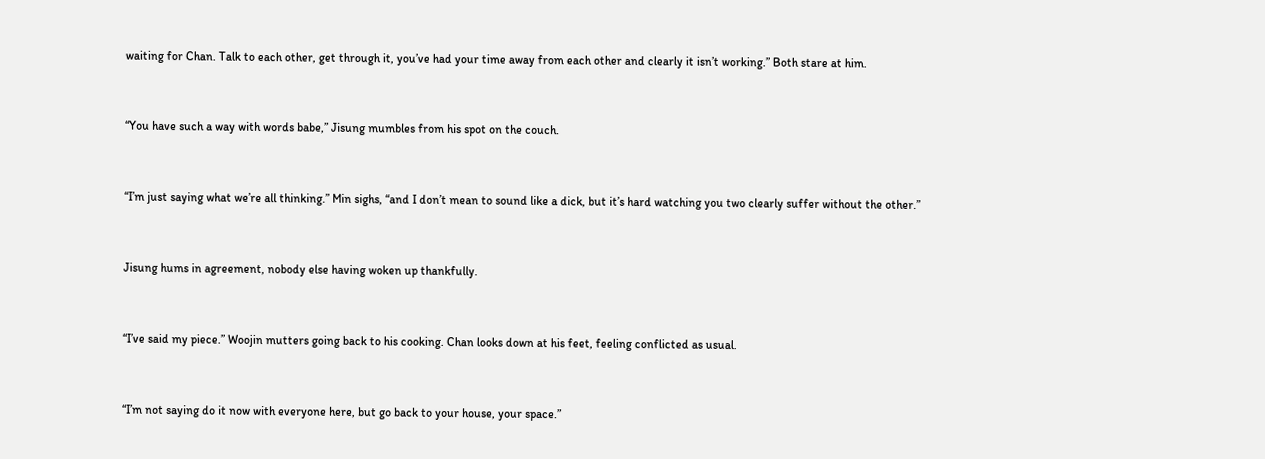waiting for Chan. Talk to each other, get through it, you’ve had your time away from each other and clearly it isn’t working.” Both stare at him.


“You have such a way with words babe,” Jisung mumbles from his spot on the couch.


“I’m just saying what we’re all thinking.” Min sighs, “and I don’t mean to sound like a dick, but it’s hard watching you two clearly suffer without the other.”


Jisung hums in agreement, nobody else having woken up thankfully.


“I’ve said my piece.” Woojin mutters going back to his cooking. Chan looks down at his feet, feeling conflicted as usual.


“I’m not saying do it now with everyone here, but go back to your house, your space.”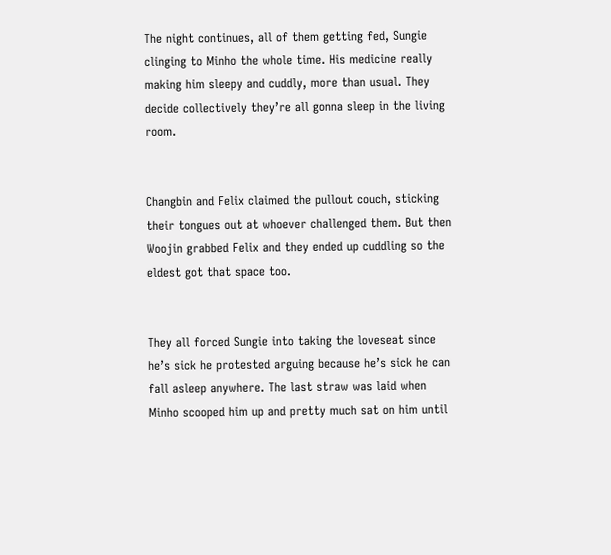The night continues, all of them getting fed, Sungie clinging to Minho the whole time. His medicine really making him sleepy and cuddly, more than usual. They decide collectively they’re all gonna sleep in the living room.


Changbin and Felix claimed the pullout couch, sticking their tongues out at whoever challenged them. But then Woojin grabbed Felix and they ended up cuddling so the eldest got that space too.


They all forced Sungie into taking the loveseat since he’s sick he protested arguing because he’s sick he can fall asleep anywhere. The last straw was laid when Minho scooped him up and pretty much sat on him until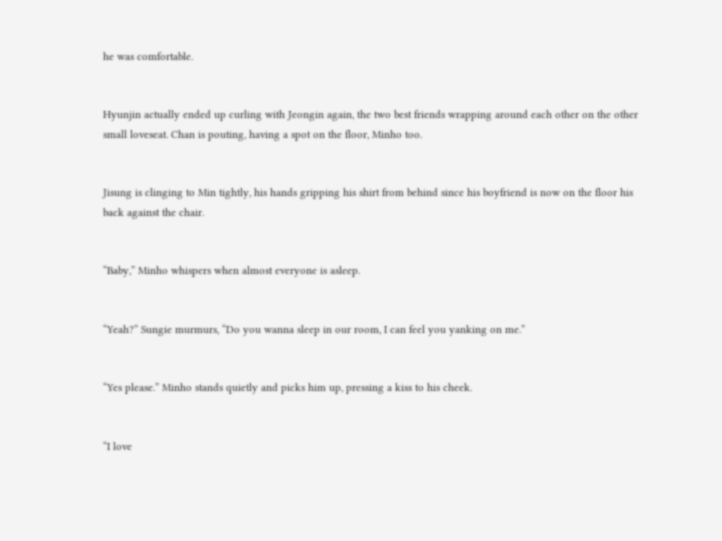he was comfortable.


Hyunjin actually ended up curling with Jeongin again, the two best friends wrapping around each other on the other small loveseat. Chan is pouting, having a spot on the floor, Minho too.


Jisung is clinging to Min tightly, his hands gripping his shirt from behind since his boyfriend is now on the floor his back against the chair.


“Baby,” Minho whispers when almost everyone is asleep.


“Yeah?” Sungie murmurs, “Do you wanna sleep in our room, I can feel you yanking on me.”


“Yes please.” Minho stands quietly and picks him up, pressing a kiss to his cheek.


“I love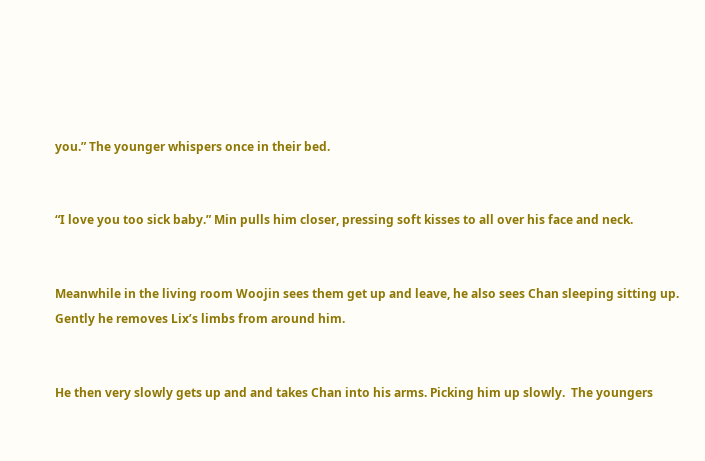you.” The younger whispers once in their bed.


“I love you too sick baby.” Min pulls him closer, pressing soft kisses to all over his face and neck.


Meanwhile in the living room Woojin sees them get up and leave, he also sees Chan sleeping sitting up. Gently he removes Lix’s limbs from around him.


He then very slowly gets up and and takes Chan into his arms. Picking him up slowly.  The youngers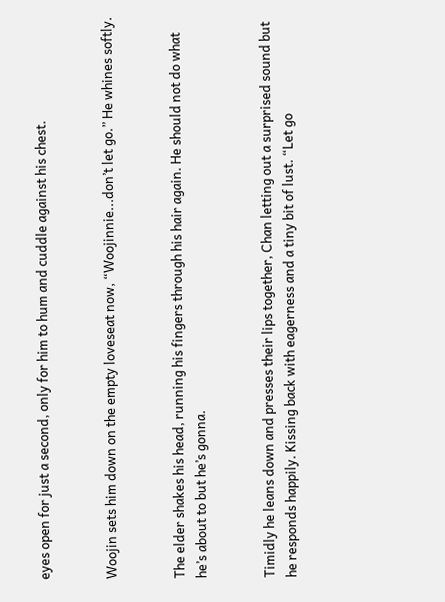eyes open for just a second, only for him to hum and cuddle against his chest.


Woojin sets him down on the empty loveseat now, “Woojinnie...don’t let go.” He whines softly.


The elder shakes his head, running his fingers through his hair again. He should not do what he’s about to but he’s gonna.


Timidly he leans down and presses their lips together, Chan letting out a surprised sound but he responds happily. Kissing back with eagerness and a tiny bit of lust. “Let go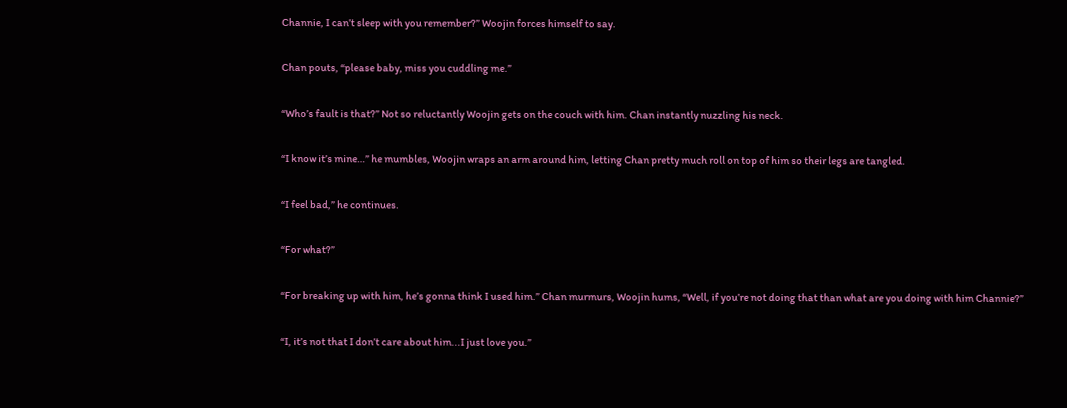Channie, I can’t sleep with you remember?” Woojin forces himself to say.


Chan pouts, “please baby, miss you cuddling me.”


“Who’s fault is that?” Not so reluctantly Woojin gets on the couch with him. Chan instantly nuzzling his neck.


“I know it’s mine…” he mumbles, Woojin wraps an arm around him, letting Chan pretty much roll on top of him so their legs are tangled.


“I feel bad,” he continues.


“For what?”


“For breaking up with him, he’s gonna think I used him.” Chan murmurs, Woojin hums, “Well, if you’re not doing that than what are you doing with him Channie?”


“I, it’s not that I don’t care about him...I just love you.”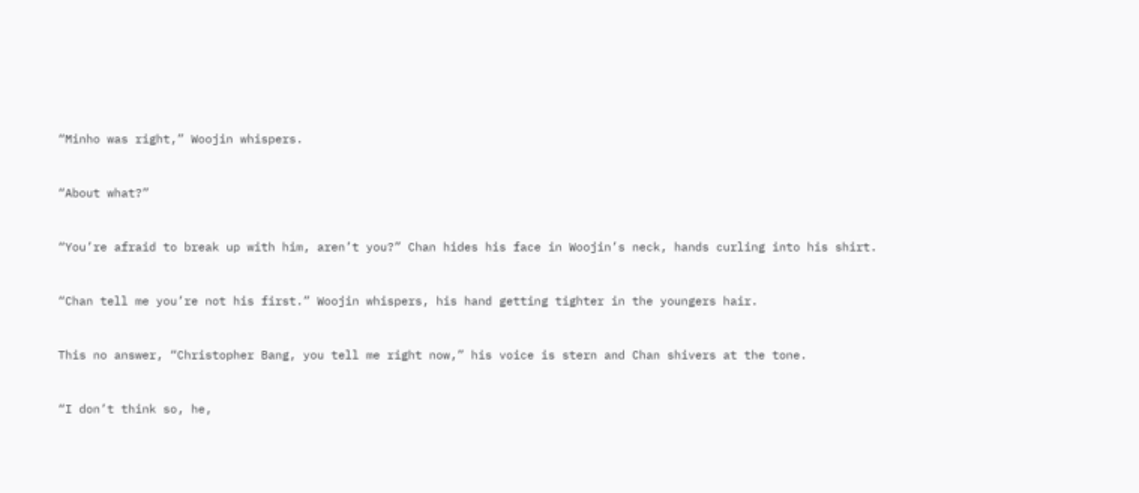“Minho was right,” Woojin whispers.


“About what?”


“You’re afraid to break up with him, aren’t you?” Chan hides his face in Woojin’s neck, hands curling into his shirt.


“Chan tell me you’re not his first.” Woojin whispers, his hand getting tighter in the youngers hair.


This no answer, “Christopher Bang, you tell me right now,” his voice is stern and Chan shivers at the tone.


“I don’t think so, he,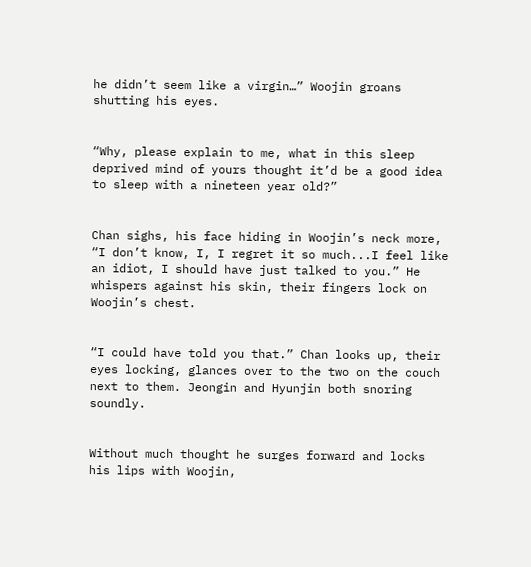he didn’t seem like a virgin…” Woojin groans shutting his eyes.


“Why, please explain to me, what in this sleep deprived mind of yours thought it’d be a good idea to sleep with a nineteen year old?”


Chan sighs, his face hiding in Woojin’s neck more, “I don’t know, I, I regret it so much...I feel like an idiot, I should have just talked to you.” He whispers against his skin, their fingers lock on Woojin’s chest.


“I could have told you that.” Chan looks up, their eyes locking, glances over to the two on the couch next to them. Jeongin and Hyunjin both snoring soundly.


Without much thought he surges forward and locks his lips with Woojin,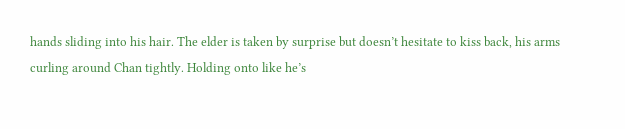hands sliding into his hair. The elder is taken by surprise but doesn’t hesitate to kiss back, his arms curling around Chan tightly. Holding onto like he’s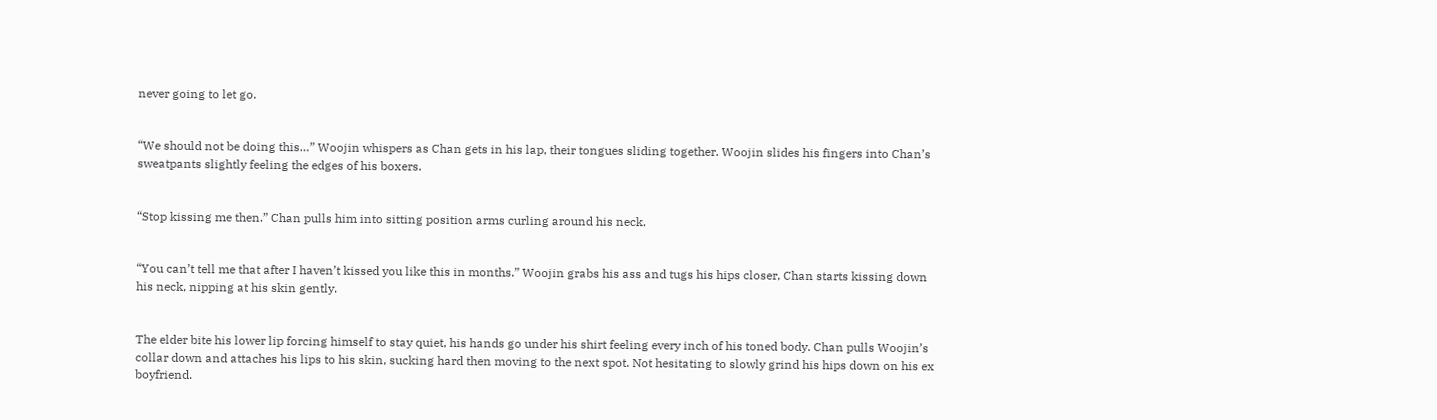never going to let go.


“We should not be doing this…” Woojin whispers as Chan gets in his lap, their tongues sliding together. Woojin slides his fingers into Chan’s sweatpants slightly feeling the edges of his boxers.


“Stop kissing me then.” Chan pulls him into sitting position arms curling around his neck.


“You can’t tell me that after I haven’t kissed you like this in months.” Woojin grabs his ass and tugs his hips closer, Chan starts kissing down his neck, nipping at his skin gently.


The elder bite his lower lip forcing himself to stay quiet, his hands go under his shirt feeling every inch of his toned body. Chan pulls Woojin’s collar down and attaches his lips to his skin, sucking hard then moving to the next spot. Not hesitating to slowly grind his hips down on his ex boyfriend.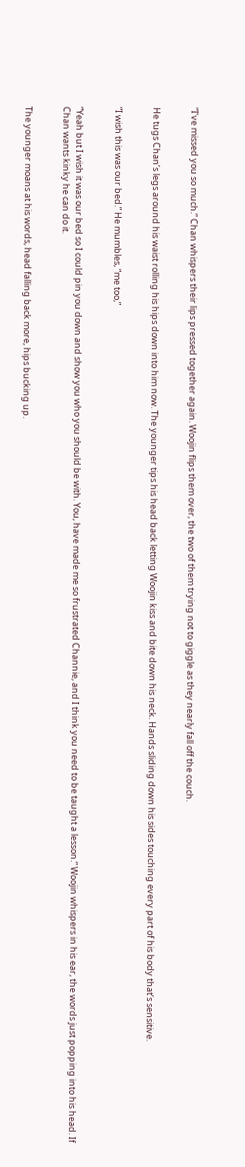“I’ve missed you so much.” Chan whispers their lips pressed together again. Woojin flips them over, the two of them trying not to giggle as they nearly fall off the couch.


He tugs Chan’s legs around his waist rolling his hips down into him now. The younger tips his head back letting Woojin kiss and bite down his neck. Hands sliding down his sides touching every part of his body that’s sensitive.


“I wish this was our bed.” He mumbles, “me too,”


“Yeah but I wish it was our bed so I could pin you down and show you who you should be with. You, have made me so frustrated Channie, and I think you need to be taught a lesson.” Woojin whispers in his ear, the words just popping into his head. If Chan wants kinky he can do it.


The younger moans at his words, head falling back more, hips bucking up.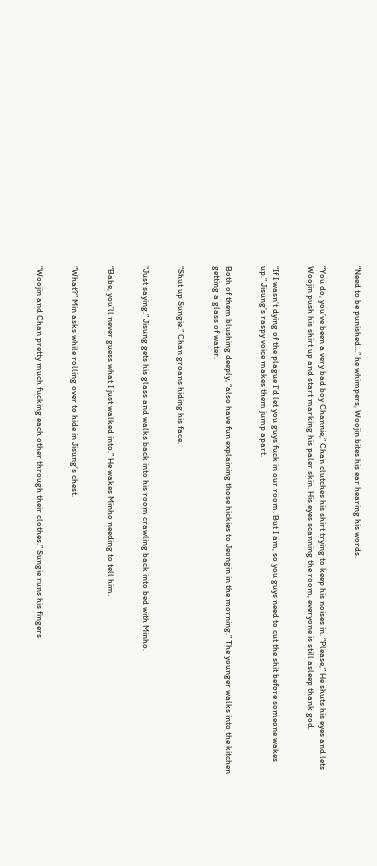“Need to be punished…” he whimpers, Woojin bites his ear hearing his words.


“You do, you’ve been a very bad boy Channie,” Chan clutches his shirt trying to keep his noises in. “Please,” He shuts his eyes and lets Woojin push his shirt up and start marking his paler skin. His eyes scanning the room, everyone is still asleep thank god.


“If I wasn’t dying of the plague I’d let you guys fuck in our room. But I am, so you guys need to cut the shit before someone wakes up.” Jisung’s raspy voice makes them jump apart.


Both of them blushing deeply, “also have fun explaining those hickies to Jeongin in the morning.” The younger walks into the kitchen getting a glass of water.


“Shut up Sungie.” Chan groans hiding his face.


“Just saying.” Jisung gets his glass and walks back into his room crawling back into bed with Minho.


“Babe, you’ll never guess what I just walked into.” He wakes Minho needing to tell him.


“What?” Min asks while rolling over to hide in Jisung’s chest.


“Woojin and Chan pretty much fucking each other through their clothes.” Sungie runs his fingers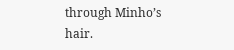through Minho’s hair.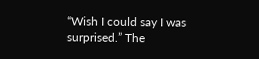“Wish I could say I was surprised.” The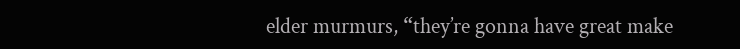elder murmurs, “they’re gonna have great make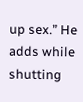up sex.” He adds while shutting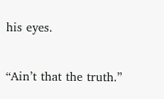his eyes.


“Ain’t that the truth.”